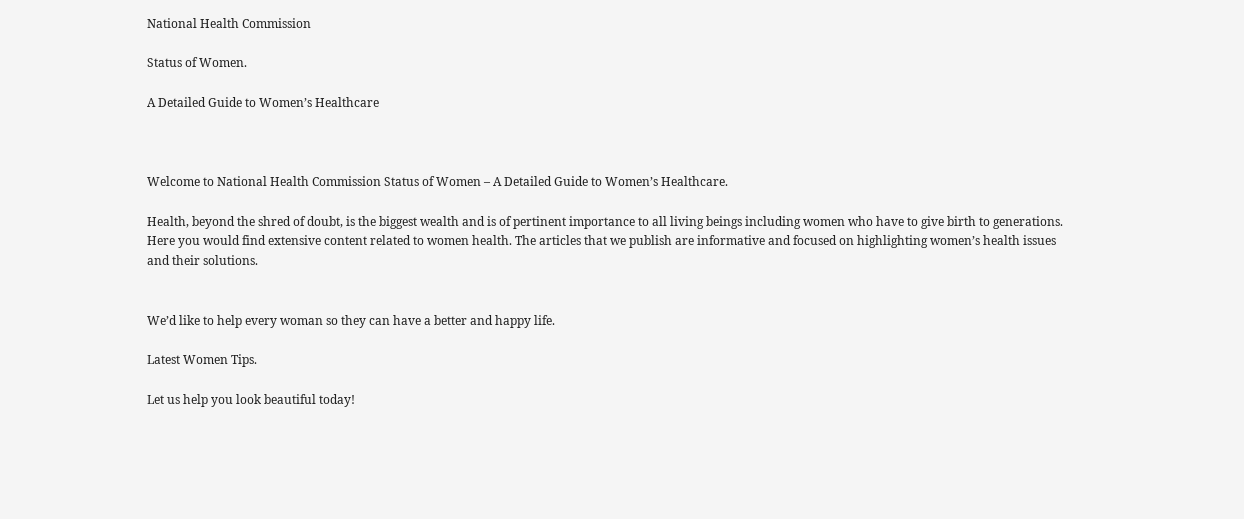National Health Commission

Status of Women.

A Detailed Guide to Women’s Healthcare



Welcome to National Health Commission Status of Women – A Detailed Guide to Women’s Healthcare.

Health, beyond the shred of doubt, is the biggest wealth and is of pertinent importance to all living beings including women who have to give birth to generations. Here you would find extensive content related to women health. The articles that we publish are informative and focused on highlighting women’s health issues and their solutions.


We’d like to help every woman so they can have a better and happy life.

Latest Women Tips.

Let us help you look beautiful today!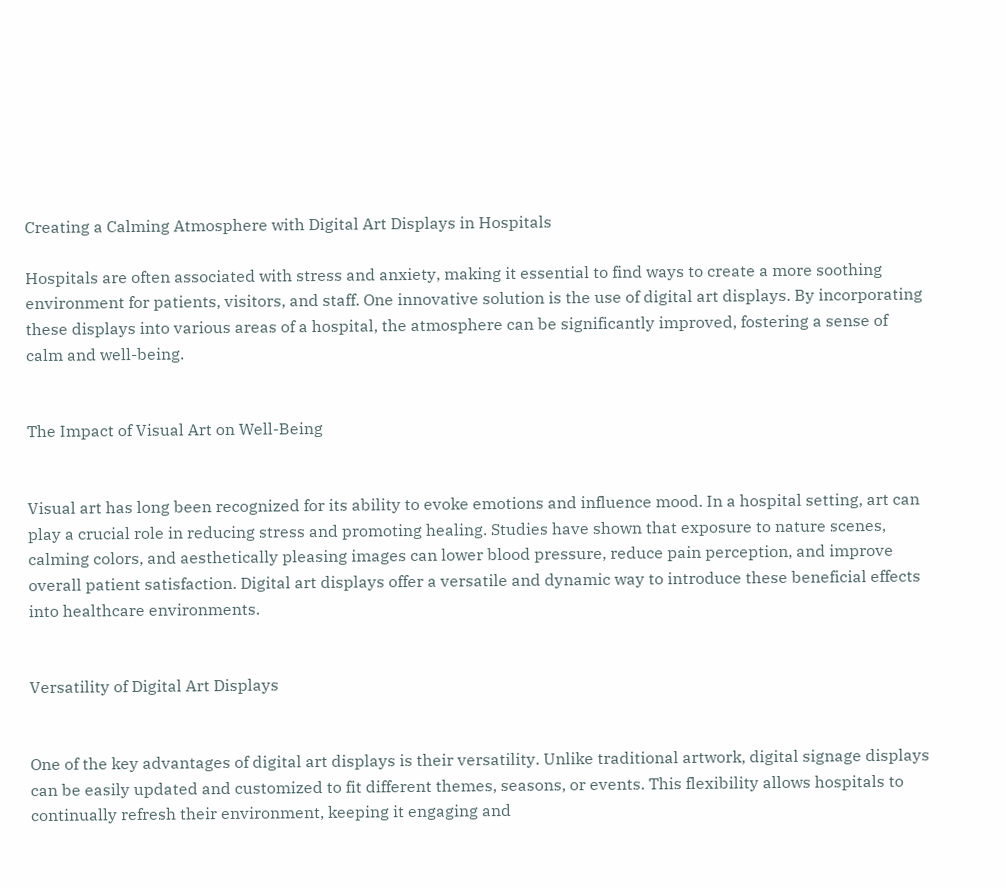Creating a Calming Atmosphere with Digital Art Displays in Hospitals

Hospitals are often associated with stress and anxiety, making it essential to find ways to create a more soothing environment for patients, visitors, and staff. One innovative solution is the use of digital art displays. By incorporating these displays into various areas of a hospital, the atmosphere can be significantly improved, fostering a sense of calm and well-being.


The Impact of Visual Art on Well-Being


Visual art has long been recognized for its ability to evoke emotions and influence mood. In a hospital setting, art can play a crucial role in reducing stress and promoting healing. Studies have shown that exposure to nature scenes, calming colors, and aesthetically pleasing images can lower blood pressure, reduce pain perception, and improve overall patient satisfaction. Digital art displays offer a versatile and dynamic way to introduce these beneficial effects into healthcare environments.


Versatility of Digital Art Displays


One of the key advantages of digital art displays is their versatility. Unlike traditional artwork, digital signage displays can be easily updated and customized to fit different themes, seasons, or events. This flexibility allows hospitals to continually refresh their environment, keeping it engaging and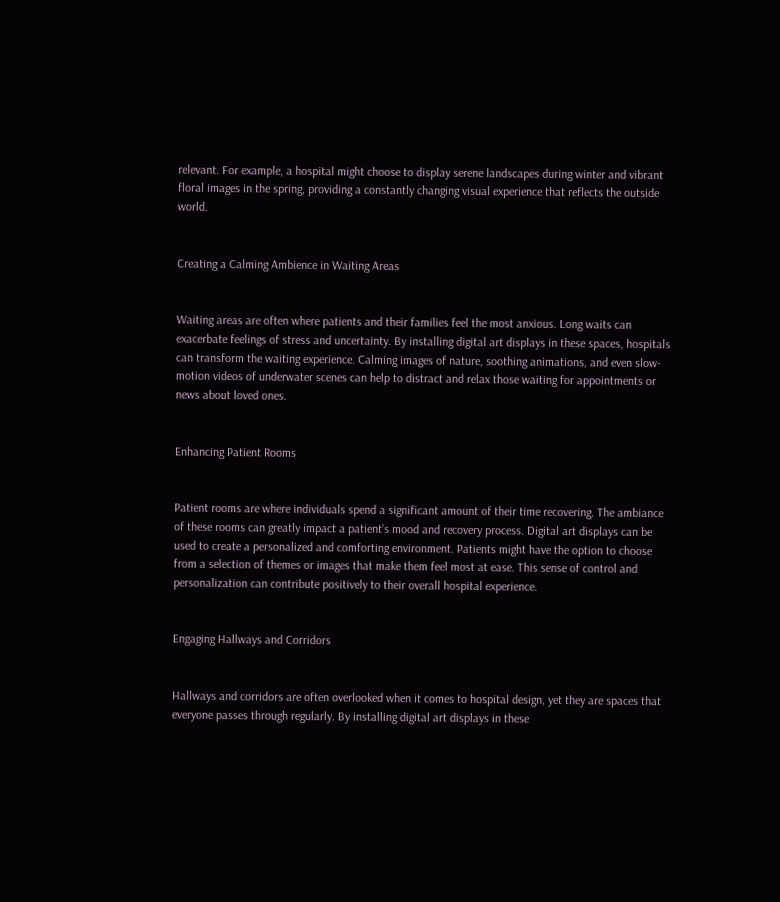relevant. For example, a hospital might choose to display serene landscapes during winter and vibrant floral images in the spring, providing a constantly changing visual experience that reflects the outside world.


Creating a Calming Ambience in Waiting Areas


Waiting areas are often where patients and their families feel the most anxious. Long waits can exacerbate feelings of stress and uncertainty. By installing digital art displays in these spaces, hospitals can transform the waiting experience. Calming images of nature, soothing animations, and even slow-motion videos of underwater scenes can help to distract and relax those waiting for appointments or news about loved ones.


Enhancing Patient Rooms


Patient rooms are where individuals spend a significant amount of their time recovering. The ambiance of these rooms can greatly impact a patient’s mood and recovery process. Digital art displays can be used to create a personalized and comforting environment. Patients might have the option to choose from a selection of themes or images that make them feel most at ease. This sense of control and personalization can contribute positively to their overall hospital experience.


Engaging Hallways and Corridors


Hallways and corridors are often overlooked when it comes to hospital design, yet they are spaces that everyone passes through regularly. By installing digital art displays in these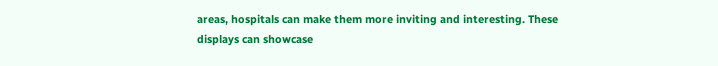areas, hospitals can make them more inviting and interesting. These displays can showcase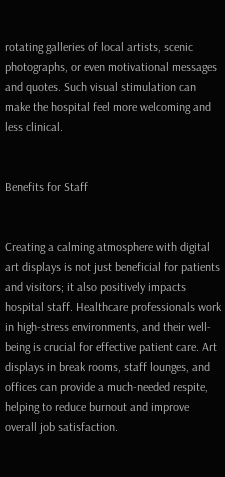rotating galleries of local artists, scenic photographs, or even motivational messages and quotes. Such visual stimulation can make the hospital feel more welcoming and less clinical.


Benefits for Staff


Creating a calming atmosphere with digital art displays is not just beneficial for patients and visitors; it also positively impacts hospital staff. Healthcare professionals work in high-stress environments, and their well-being is crucial for effective patient care. Art displays in break rooms, staff lounges, and offices can provide a much-needed respite, helping to reduce burnout and improve overall job satisfaction.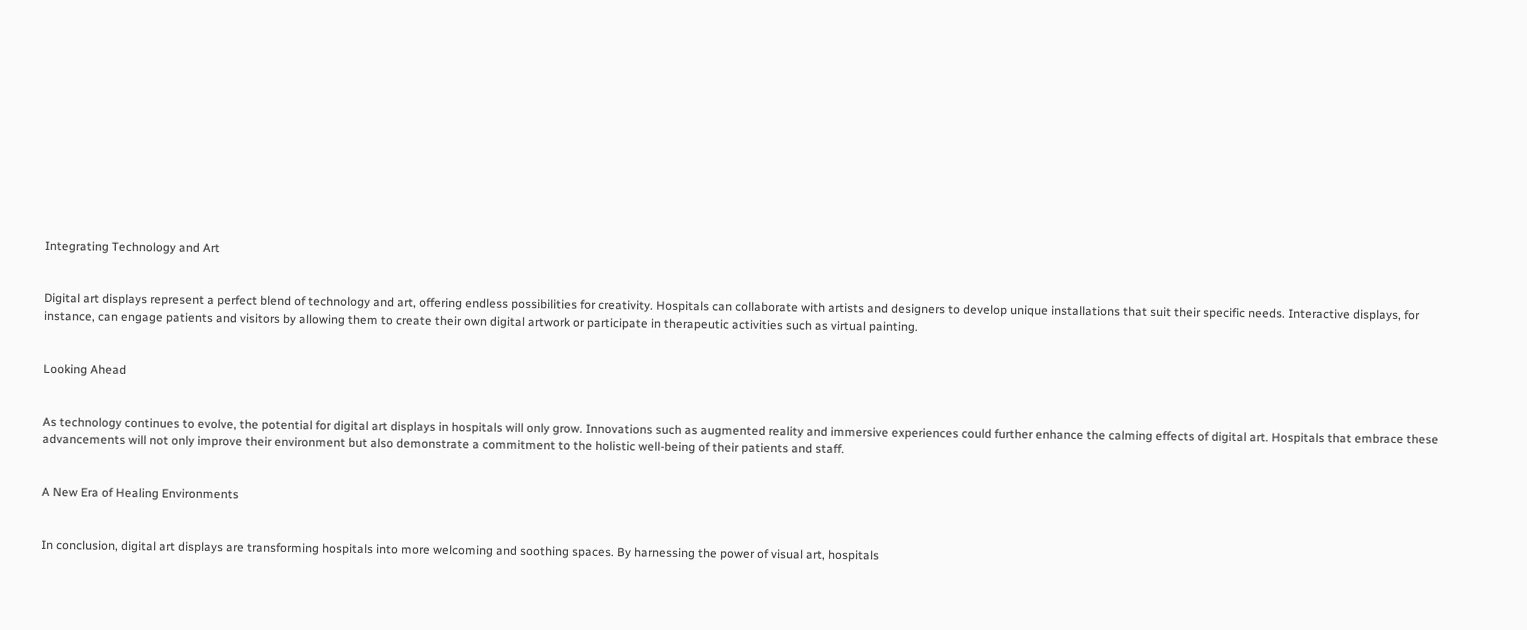Integrating Technology and Art


Digital art displays represent a perfect blend of technology and art, offering endless possibilities for creativity. Hospitals can collaborate with artists and designers to develop unique installations that suit their specific needs. Interactive displays, for instance, can engage patients and visitors by allowing them to create their own digital artwork or participate in therapeutic activities such as virtual painting.


Looking Ahead


As technology continues to evolve, the potential for digital art displays in hospitals will only grow. Innovations such as augmented reality and immersive experiences could further enhance the calming effects of digital art. Hospitals that embrace these advancements will not only improve their environment but also demonstrate a commitment to the holistic well-being of their patients and staff.


A New Era of Healing Environments


In conclusion, digital art displays are transforming hospitals into more welcoming and soothing spaces. By harnessing the power of visual art, hospitals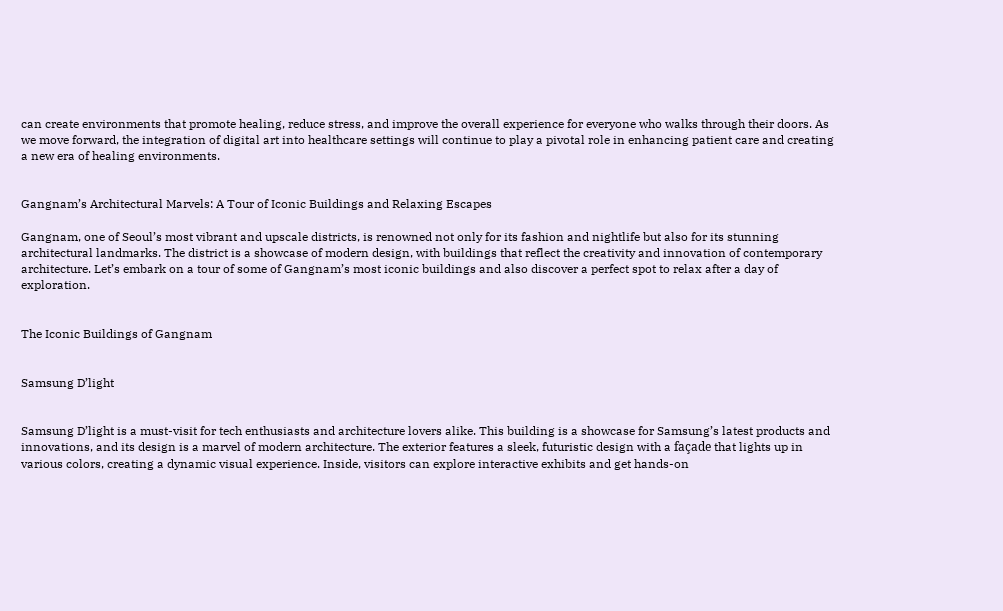can create environments that promote healing, reduce stress, and improve the overall experience for everyone who walks through their doors. As we move forward, the integration of digital art into healthcare settings will continue to play a pivotal role in enhancing patient care and creating a new era of healing environments.


Gangnam’s Architectural Marvels: A Tour of Iconic Buildings and Relaxing Escapes

Gangnam, one of Seoul’s most vibrant and upscale districts, is renowned not only for its fashion and nightlife but also for its stunning architectural landmarks. The district is a showcase of modern design, with buildings that reflect the creativity and innovation of contemporary architecture. Let’s embark on a tour of some of Gangnam’s most iconic buildings and also discover a perfect spot to relax after a day of exploration.


The Iconic Buildings of Gangnam


Samsung D’light


Samsung D’light is a must-visit for tech enthusiasts and architecture lovers alike. This building is a showcase for Samsung’s latest products and innovations, and its design is a marvel of modern architecture. The exterior features a sleek, futuristic design with a façade that lights up in various colors, creating a dynamic visual experience. Inside, visitors can explore interactive exhibits and get hands-on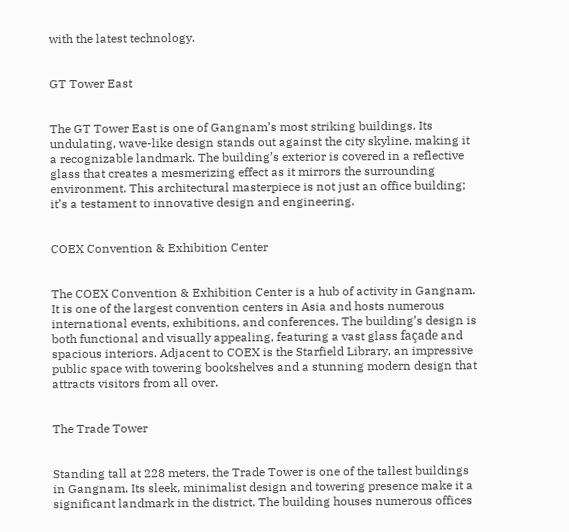with the latest technology.


GT Tower East


The GT Tower East is one of Gangnam’s most striking buildings. Its undulating, wave-like design stands out against the city skyline, making it a recognizable landmark. The building’s exterior is covered in a reflective glass that creates a mesmerizing effect as it mirrors the surrounding environment. This architectural masterpiece is not just an office building; it’s a testament to innovative design and engineering.


COEX Convention & Exhibition Center


The COEX Convention & Exhibition Center is a hub of activity in Gangnam. It is one of the largest convention centers in Asia and hosts numerous international events, exhibitions, and conferences. The building’s design is both functional and visually appealing, featuring a vast glass façade and spacious interiors. Adjacent to COEX is the Starfield Library, an impressive public space with towering bookshelves and a stunning modern design that attracts visitors from all over.


The Trade Tower


Standing tall at 228 meters, the Trade Tower is one of the tallest buildings in Gangnam. Its sleek, minimalist design and towering presence make it a significant landmark in the district. The building houses numerous offices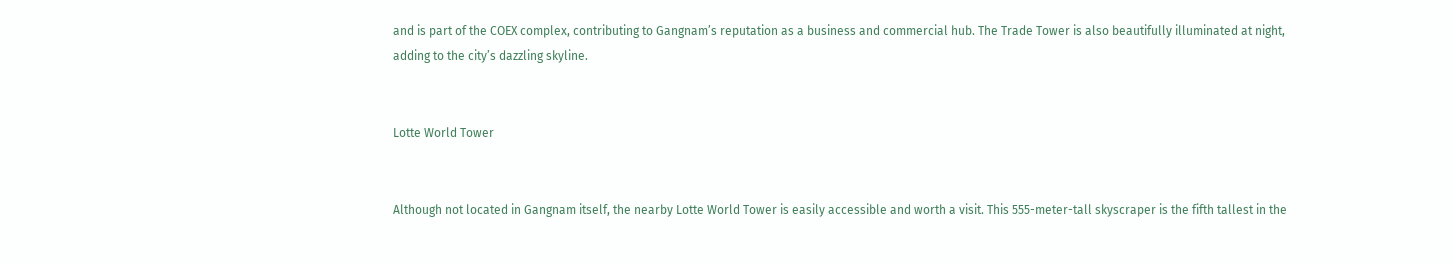and is part of the COEX complex, contributing to Gangnam’s reputation as a business and commercial hub. The Trade Tower is also beautifully illuminated at night, adding to the city’s dazzling skyline.


Lotte World Tower


Although not located in Gangnam itself, the nearby Lotte World Tower is easily accessible and worth a visit. This 555-meter-tall skyscraper is the fifth tallest in the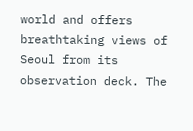world and offers breathtaking views of Seoul from its observation deck. The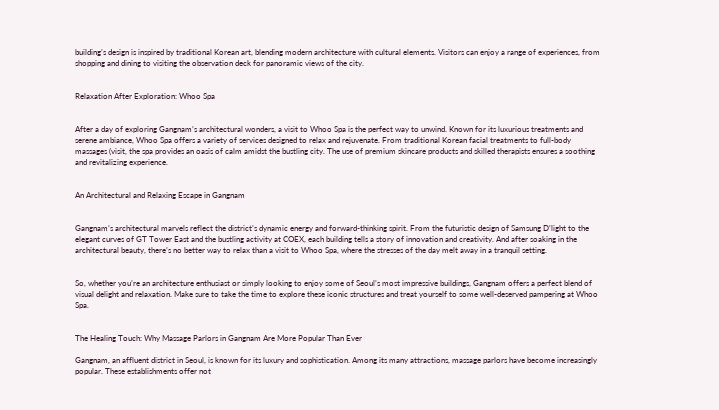building’s design is inspired by traditional Korean art, blending modern architecture with cultural elements. Visitors can enjoy a range of experiences, from shopping and dining to visiting the observation deck for panoramic views of the city.


Relaxation After Exploration: Whoo Spa


After a day of exploring Gangnam’s architectural wonders, a visit to Whoo Spa is the perfect way to unwind. Known for its luxurious treatments and serene ambiance, Whoo Spa offers a variety of services designed to relax and rejuvenate. From traditional Korean facial treatments to full-body massages (visit, the spa provides an oasis of calm amidst the bustling city. The use of premium skincare products and skilled therapists ensures a soothing and revitalizing experience.


An Architectural and Relaxing Escape in Gangnam


Gangnam’s architectural marvels reflect the district’s dynamic energy and forward-thinking spirit. From the futuristic design of Samsung D’light to the elegant curves of GT Tower East and the bustling activity at COEX, each building tells a story of innovation and creativity. And after soaking in the architectural beauty, there’s no better way to relax than a visit to Whoo Spa, where the stresses of the day melt away in a tranquil setting.


So, whether you’re an architecture enthusiast or simply looking to enjoy some of Seoul’s most impressive buildings, Gangnam offers a perfect blend of visual delight and relaxation. Make sure to take the time to explore these iconic structures and treat yourself to some well-deserved pampering at Whoo Spa.


The Healing Touch: Why Massage Parlors in Gangnam Are More Popular Than Ever

Gangnam, an affluent district in Seoul, is known for its luxury and sophistication. Among its many attractions, massage parlors have become increasingly popular. These establishments offer not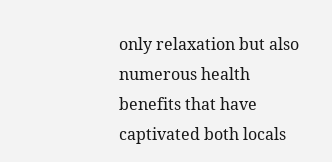only relaxation but also numerous health benefits that have captivated both locals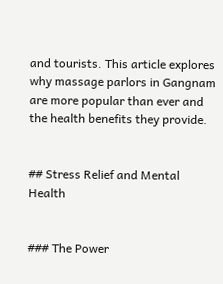and tourists. This article explores why massage parlors in Gangnam are more popular than ever and the health benefits they provide.


## Stress Relief and Mental Health


### The Power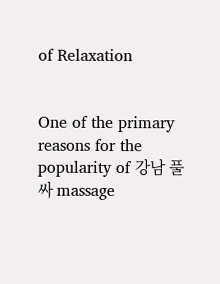of Relaxation


One of the primary reasons for the popularity of 강남 풀싸 massage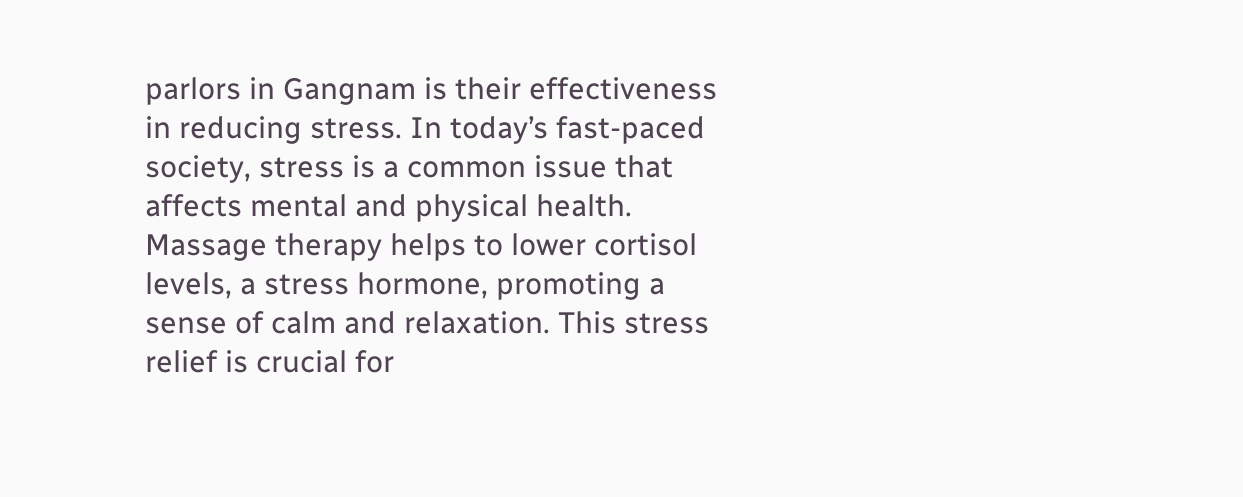parlors in Gangnam is their effectiveness in reducing stress. In today’s fast-paced society, stress is a common issue that affects mental and physical health. Massage therapy helps to lower cortisol levels, a stress hormone, promoting a sense of calm and relaxation. This stress relief is crucial for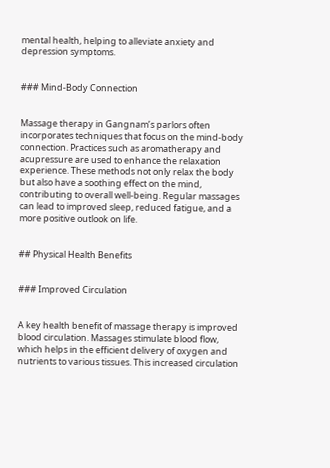mental health, helping to alleviate anxiety and depression symptoms.


### Mind-Body Connection


Massage therapy in Gangnam’s parlors often incorporates techniques that focus on the mind-body connection. Practices such as aromatherapy and acupressure are used to enhance the relaxation experience. These methods not only relax the body but also have a soothing effect on the mind, contributing to overall well-being. Regular massages can lead to improved sleep, reduced fatigue, and a more positive outlook on life.


## Physical Health Benefits


### Improved Circulation


A key health benefit of massage therapy is improved blood circulation. Massages stimulate blood flow, which helps in the efficient delivery of oxygen and nutrients to various tissues. This increased circulation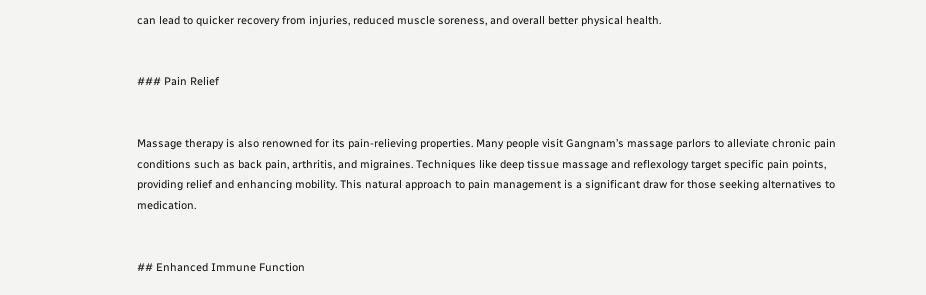can lead to quicker recovery from injuries, reduced muscle soreness, and overall better physical health.


### Pain Relief


Massage therapy is also renowned for its pain-relieving properties. Many people visit Gangnam’s massage parlors to alleviate chronic pain conditions such as back pain, arthritis, and migraines. Techniques like deep tissue massage and reflexology target specific pain points, providing relief and enhancing mobility. This natural approach to pain management is a significant draw for those seeking alternatives to medication.


## Enhanced Immune Function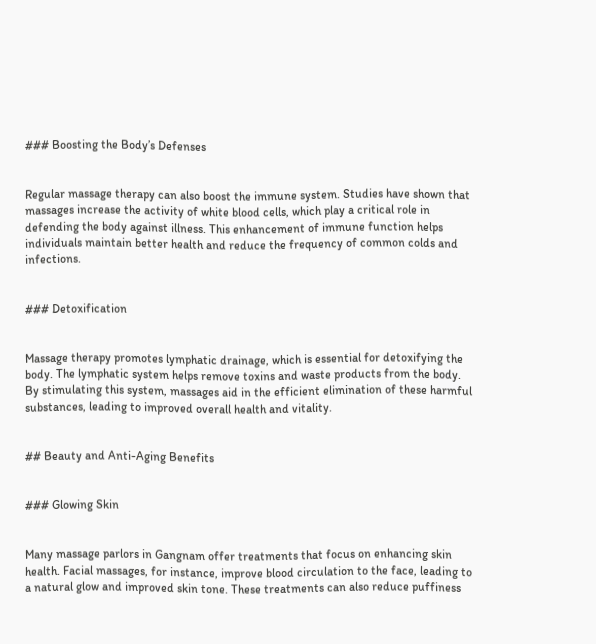### Boosting the Body’s Defenses


Regular massage therapy can also boost the immune system. Studies have shown that massages increase the activity of white blood cells, which play a critical role in defending the body against illness. This enhancement of immune function helps individuals maintain better health and reduce the frequency of common colds and infections.


### Detoxification


Massage therapy promotes lymphatic drainage, which is essential for detoxifying the body. The lymphatic system helps remove toxins and waste products from the body. By stimulating this system, massages aid in the efficient elimination of these harmful substances, leading to improved overall health and vitality.


## Beauty and Anti-Aging Benefits


### Glowing Skin


Many massage parlors in Gangnam offer treatments that focus on enhancing skin health. Facial massages, for instance, improve blood circulation to the face, leading to a natural glow and improved skin tone. These treatments can also reduce puffiness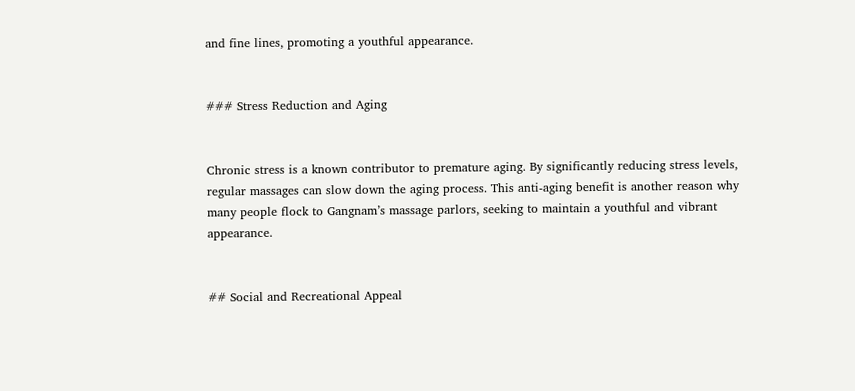and fine lines, promoting a youthful appearance.


### Stress Reduction and Aging


Chronic stress is a known contributor to premature aging. By significantly reducing stress levels, regular massages can slow down the aging process. This anti-aging benefit is another reason why many people flock to Gangnam’s massage parlors, seeking to maintain a youthful and vibrant appearance.


## Social and Recreational Appeal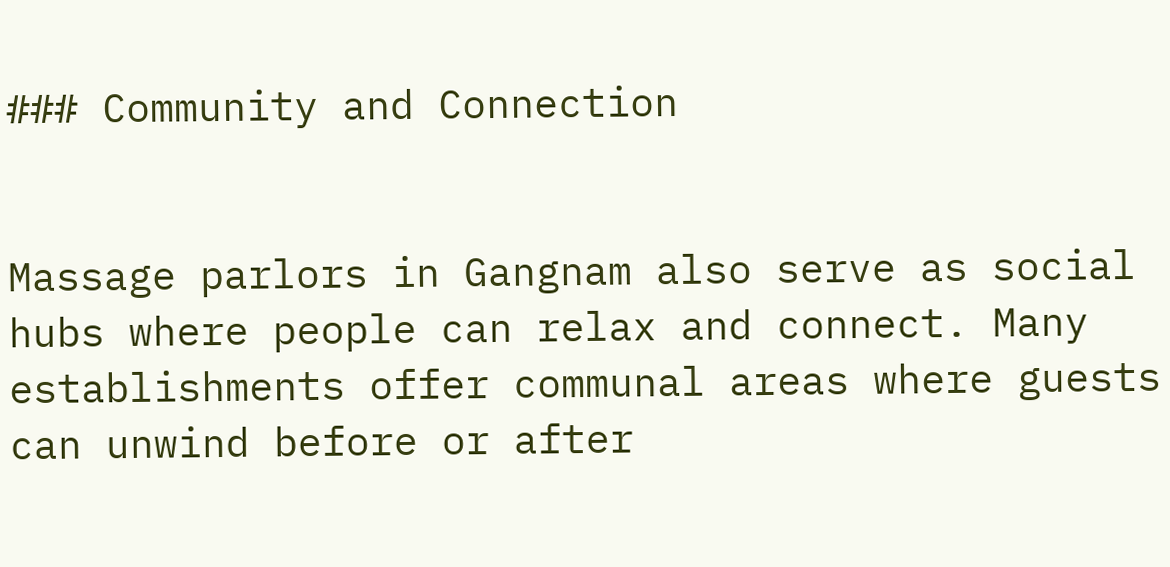### Community and Connection


Massage parlors in Gangnam also serve as social hubs where people can relax and connect. Many establishments offer communal areas where guests can unwind before or after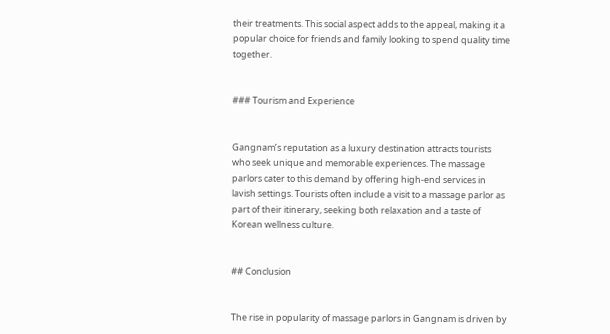their treatments. This social aspect adds to the appeal, making it a popular choice for friends and family looking to spend quality time together.


### Tourism and Experience


Gangnam’s reputation as a luxury destination attracts tourists who seek unique and memorable experiences. The massage parlors cater to this demand by offering high-end services in lavish settings. Tourists often include a visit to a massage parlor as part of their itinerary, seeking both relaxation and a taste of Korean wellness culture.


## Conclusion


The rise in popularity of massage parlors in Gangnam is driven by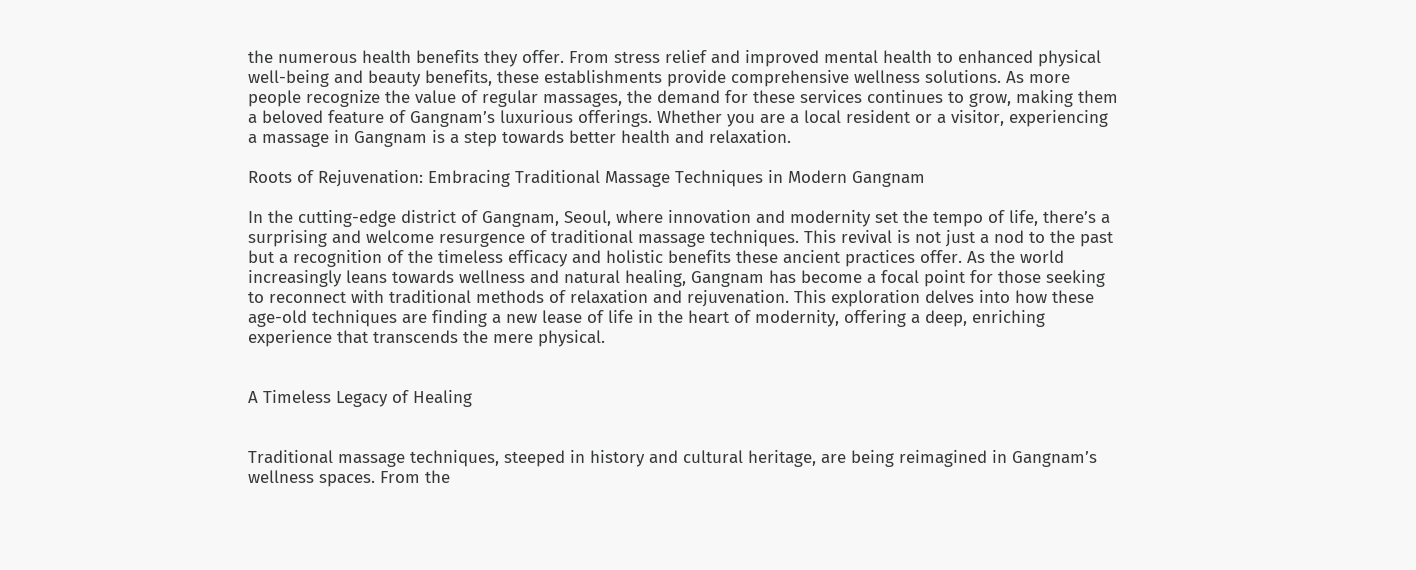the numerous health benefits they offer. From stress relief and improved mental health to enhanced physical well-being and beauty benefits, these establishments provide comprehensive wellness solutions. As more people recognize the value of regular massages, the demand for these services continues to grow, making them a beloved feature of Gangnam’s luxurious offerings. Whether you are a local resident or a visitor, experiencing a massage in Gangnam is a step towards better health and relaxation.

Roots of Rejuvenation: Embracing Traditional Massage Techniques in Modern Gangnam

In the cutting-edge district of Gangnam, Seoul, where innovation and modernity set the tempo of life, there’s a surprising and welcome resurgence of traditional massage techniques. This revival is not just a nod to the past but a recognition of the timeless efficacy and holistic benefits these ancient practices offer. As the world increasingly leans towards wellness and natural healing, Gangnam has become a focal point for those seeking to reconnect with traditional methods of relaxation and rejuvenation. This exploration delves into how these age-old techniques are finding a new lease of life in the heart of modernity, offering a deep, enriching experience that transcends the mere physical.


A Timeless Legacy of Healing


Traditional massage techniques, steeped in history and cultural heritage, are being reimagined in Gangnam’s wellness spaces. From the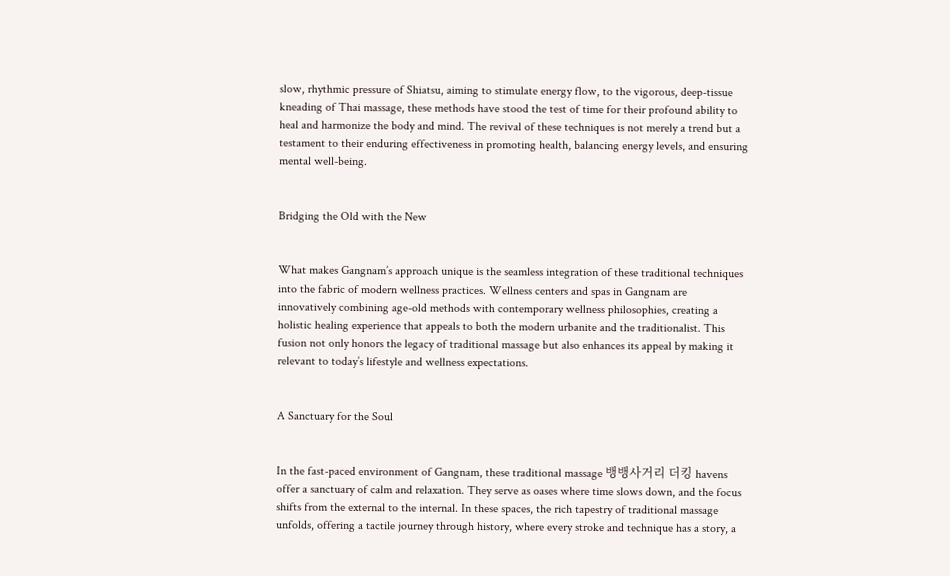slow, rhythmic pressure of Shiatsu, aiming to stimulate energy flow, to the vigorous, deep-tissue kneading of Thai massage, these methods have stood the test of time for their profound ability to heal and harmonize the body and mind. The revival of these techniques is not merely a trend but a testament to their enduring effectiveness in promoting health, balancing energy levels, and ensuring mental well-being.


Bridging the Old with the New


What makes Gangnam’s approach unique is the seamless integration of these traditional techniques into the fabric of modern wellness practices. Wellness centers and spas in Gangnam are innovatively combining age-old methods with contemporary wellness philosophies, creating a holistic healing experience that appeals to both the modern urbanite and the traditionalist. This fusion not only honors the legacy of traditional massage but also enhances its appeal by making it relevant to today’s lifestyle and wellness expectations.


A Sanctuary for the Soul


In the fast-paced environment of Gangnam, these traditional massage 뱅뱅사거리 더킹 havens offer a sanctuary of calm and relaxation. They serve as oases where time slows down, and the focus shifts from the external to the internal. In these spaces, the rich tapestry of traditional massage unfolds, offering a tactile journey through history, where every stroke and technique has a story, a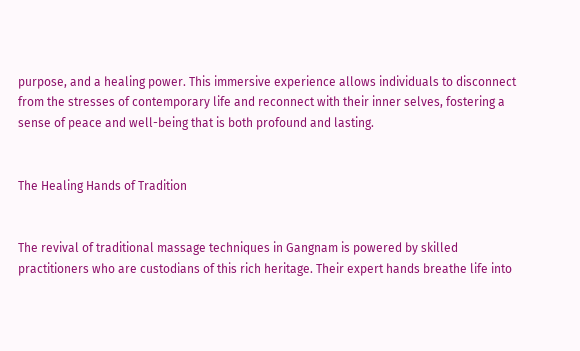purpose, and a healing power. This immersive experience allows individuals to disconnect from the stresses of contemporary life and reconnect with their inner selves, fostering a sense of peace and well-being that is both profound and lasting.


The Healing Hands of Tradition


The revival of traditional massage techniques in Gangnam is powered by skilled practitioners who are custodians of this rich heritage. Their expert hands breathe life into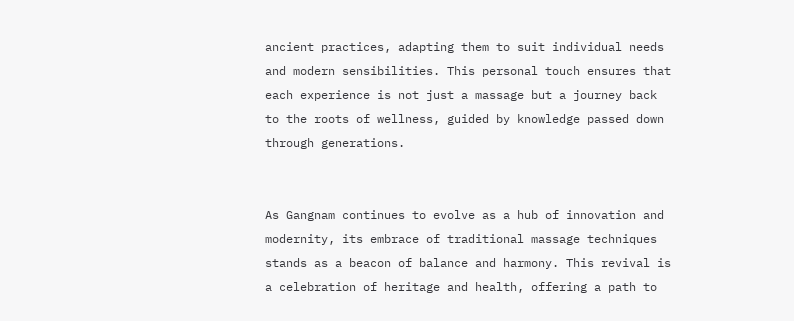ancient practices, adapting them to suit individual needs and modern sensibilities. This personal touch ensures that each experience is not just a massage but a journey back to the roots of wellness, guided by knowledge passed down through generations.


As Gangnam continues to evolve as a hub of innovation and modernity, its embrace of traditional massage techniques stands as a beacon of balance and harmony. This revival is a celebration of heritage and health, offering a path to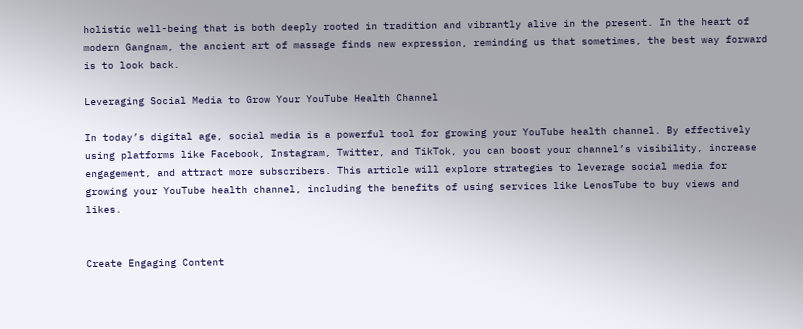holistic well-being that is both deeply rooted in tradition and vibrantly alive in the present. In the heart of modern Gangnam, the ancient art of massage finds new expression, reminding us that sometimes, the best way forward is to look back.

Leveraging Social Media to Grow Your YouTube Health Channel

In today’s digital age, social media is a powerful tool for growing your YouTube health channel. By effectively using platforms like Facebook, Instagram, Twitter, and TikTok, you can boost your channel’s visibility, increase engagement, and attract more subscribers. This article will explore strategies to leverage social media for growing your YouTube health channel, including the benefits of using services like LenosTube to buy views and likes.


Create Engaging Content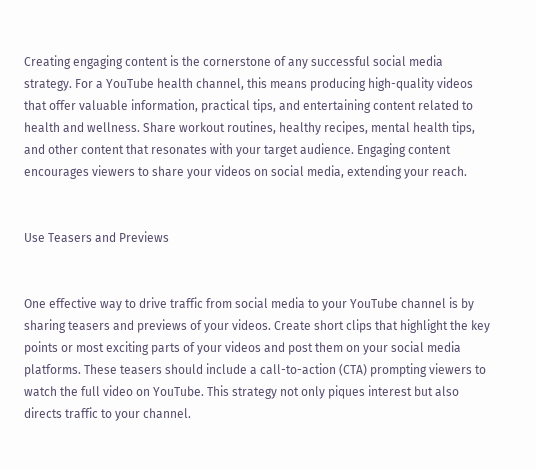Creating engaging content is the cornerstone of any successful social media strategy. For a YouTube health channel, this means producing high-quality videos that offer valuable information, practical tips, and entertaining content related to health and wellness. Share workout routines, healthy recipes, mental health tips, and other content that resonates with your target audience. Engaging content encourages viewers to share your videos on social media, extending your reach.


Use Teasers and Previews


One effective way to drive traffic from social media to your YouTube channel is by sharing teasers and previews of your videos. Create short clips that highlight the key points or most exciting parts of your videos and post them on your social media platforms. These teasers should include a call-to-action (CTA) prompting viewers to watch the full video on YouTube. This strategy not only piques interest but also directs traffic to your channel.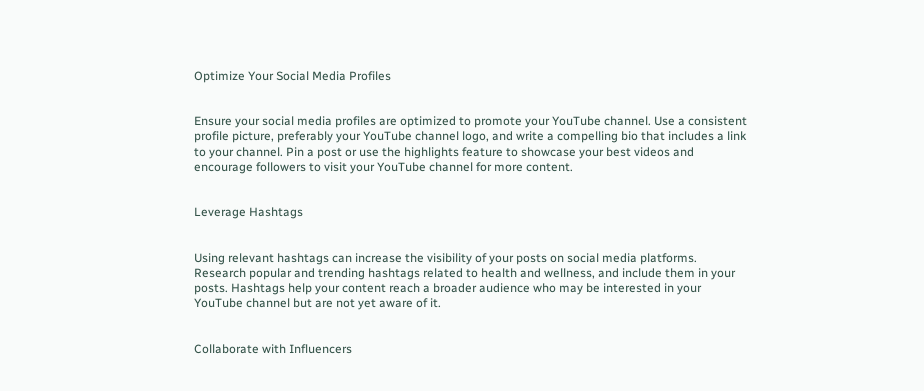Optimize Your Social Media Profiles


Ensure your social media profiles are optimized to promote your YouTube channel. Use a consistent profile picture, preferably your YouTube channel logo, and write a compelling bio that includes a link to your channel. Pin a post or use the highlights feature to showcase your best videos and encourage followers to visit your YouTube channel for more content.


Leverage Hashtags


Using relevant hashtags can increase the visibility of your posts on social media platforms. Research popular and trending hashtags related to health and wellness, and include them in your posts. Hashtags help your content reach a broader audience who may be interested in your YouTube channel but are not yet aware of it.


Collaborate with Influencers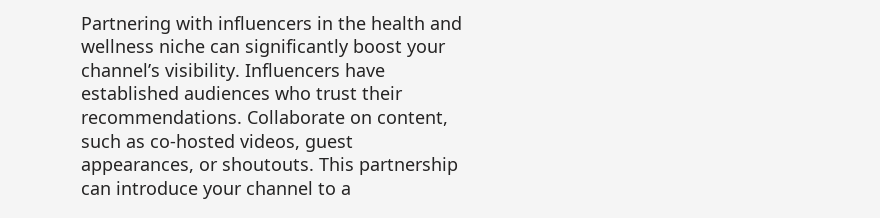Partnering with influencers in the health and wellness niche can significantly boost your channel’s visibility. Influencers have established audiences who trust their recommendations. Collaborate on content, such as co-hosted videos, guest appearances, or shoutouts. This partnership can introduce your channel to a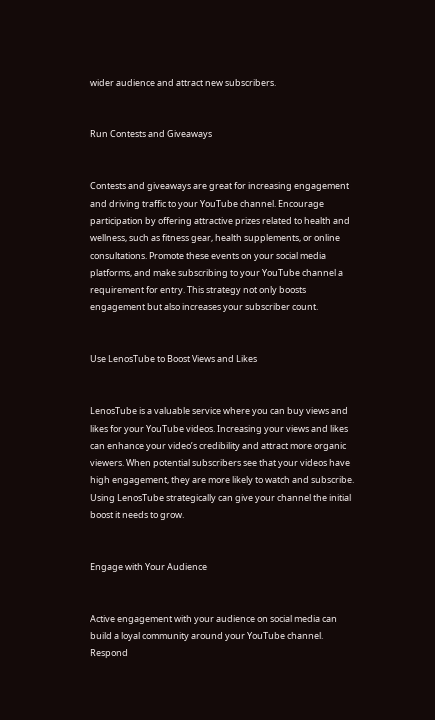wider audience and attract new subscribers.


Run Contests and Giveaways


Contests and giveaways are great for increasing engagement and driving traffic to your YouTube channel. Encourage participation by offering attractive prizes related to health and wellness, such as fitness gear, health supplements, or online consultations. Promote these events on your social media platforms, and make subscribing to your YouTube channel a requirement for entry. This strategy not only boosts engagement but also increases your subscriber count.


Use LenosTube to Boost Views and Likes


LenosTube is a valuable service where you can buy views and likes for your YouTube videos. Increasing your views and likes can enhance your video’s credibility and attract more organic viewers. When potential subscribers see that your videos have high engagement, they are more likely to watch and subscribe. Using LenosTube strategically can give your channel the initial boost it needs to grow.


Engage with Your Audience


Active engagement with your audience on social media can build a loyal community around your YouTube channel. Respond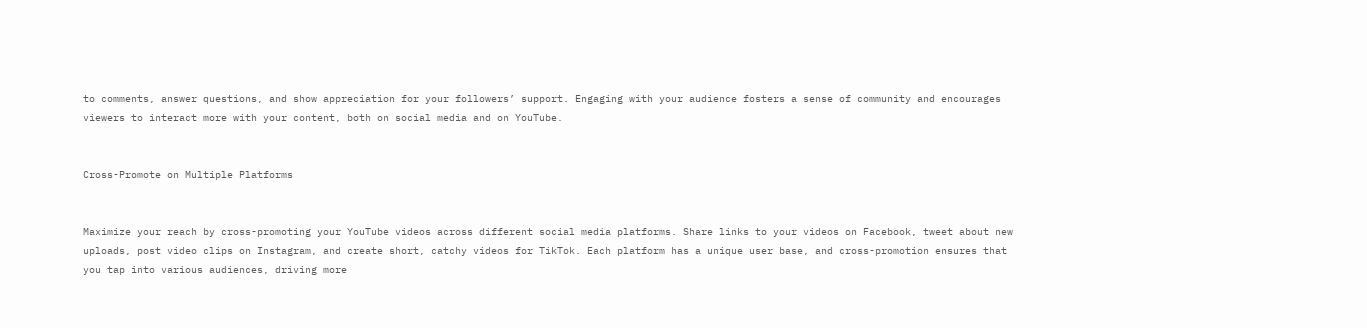to comments, answer questions, and show appreciation for your followers’ support. Engaging with your audience fosters a sense of community and encourages viewers to interact more with your content, both on social media and on YouTube.


Cross-Promote on Multiple Platforms


Maximize your reach by cross-promoting your YouTube videos across different social media platforms. Share links to your videos on Facebook, tweet about new uploads, post video clips on Instagram, and create short, catchy videos for TikTok. Each platform has a unique user base, and cross-promotion ensures that you tap into various audiences, driving more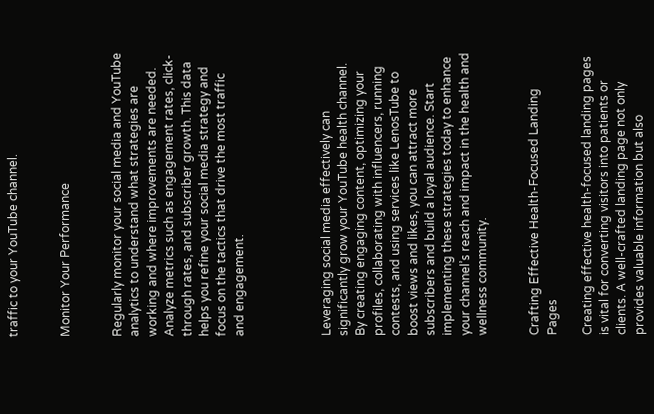traffic to your YouTube channel.


Monitor Your Performance


Regularly monitor your social media and YouTube analytics to understand what strategies are working and where improvements are needed. Analyze metrics such as engagement rates, click-through rates, and subscriber growth. This data helps you refine your social media strategy and focus on the tactics that drive the most traffic and engagement.




Leveraging social media effectively can significantly grow your YouTube health channel. By creating engaging content, optimizing your profiles, collaborating with influencers, running contests, and using services like LenosTube to boost views and likes, you can attract more subscribers and build a loyal audience. Start implementing these strategies today to enhance your channel’s reach and impact in the health and wellness community.


Crafting Effective Health-Focused Landing Pages

Creating effective health-focused landing pages is vital for converting visitors into patients or clients. A well-crafted landing page not only provides valuable information but also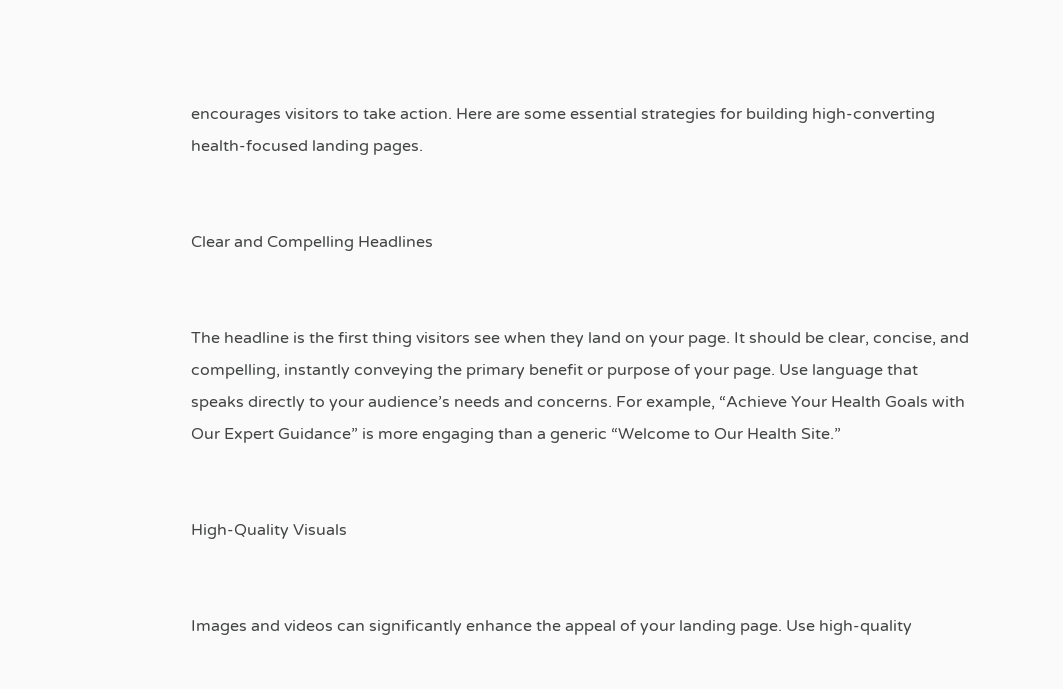encourages visitors to take action. Here are some essential strategies for building high-converting health-focused landing pages.


Clear and Compelling Headlines


The headline is the first thing visitors see when they land on your page. It should be clear, concise, and compelling, instantly conveying the primary benefit or purpose of your page. Use language that speaks directly to your audience’s needs and concerns. For example, “Achieve Your Health Goals with Our Expert Guidance” is more engaging than a generic “Welcome to Our Health Site.”


High-Quality Visuals


Images and videos can significantly enhance the appeal of your landing page. Use high-quality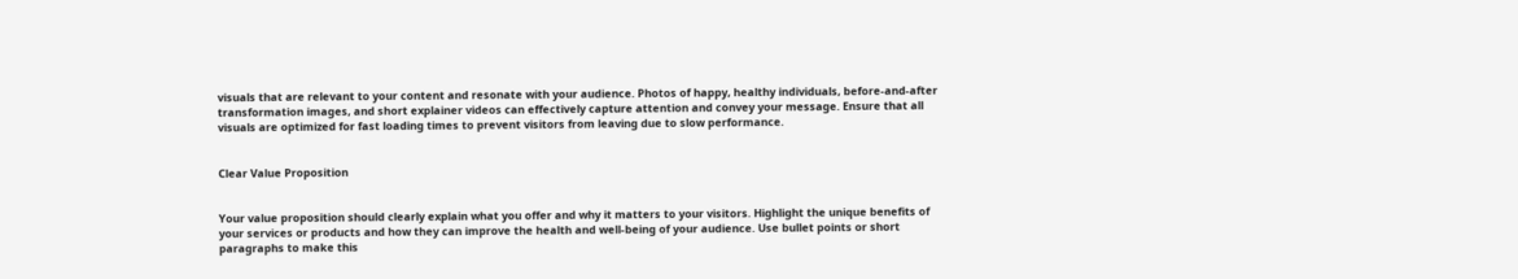visuals that are relevant to your content and resonate with your audience. Photos of happy, healthy individuals, before-and-after transformation images, and short explainer videos can effectively capture attention and convey your message. Ensure that all visuals are optimized for fast loading times to prevent visitors from leaving due to slow performance.


Clear Value Proposition


Your value proposition should clearly explain what you offer and why it matters to your visitors. Highlight the unique benefits of your services or products and how they can improve the health and well-being of your audience. Use bullet points or short paragraphs to make this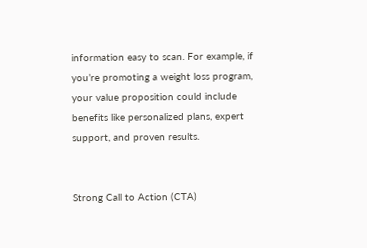information easy to scan. For example, if you’re promoting a weight loss program, your value proposition could include benefits like personalized plans, expert support, and proven results.


Strong Call to Action (CTA)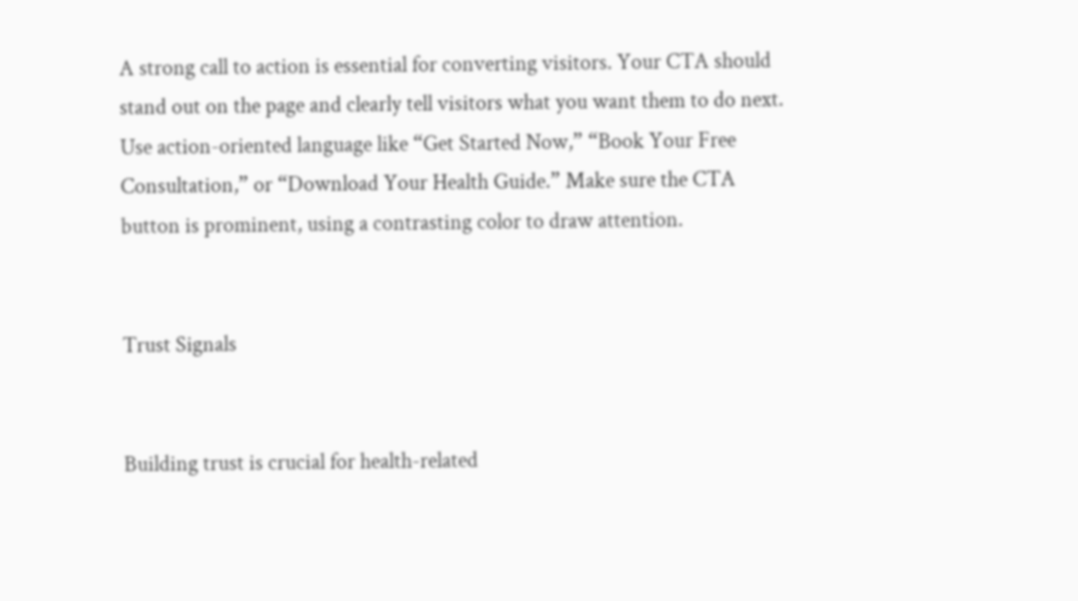A strong call to action is essential for converting visitors. Your CTA should stand out on the page and clearly tell visitors what you want them to do next. Use action-oriented language like “Get Started Now,” “Book Your Free Consultation,” or “Download Your Health Guide.” Make sure the CTA button is prominent, using a contrasting color to draw attention.


Trust Signals


Building trust is crucial for health-related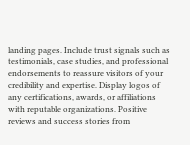landing pages. Include trust signals such as testimonials, case studies, and professional endorsements to reassure visitors of your credibility and expertise. Display logos of any certifications, awards, or affiliations with reputable organizations. Positive reviews and success stories from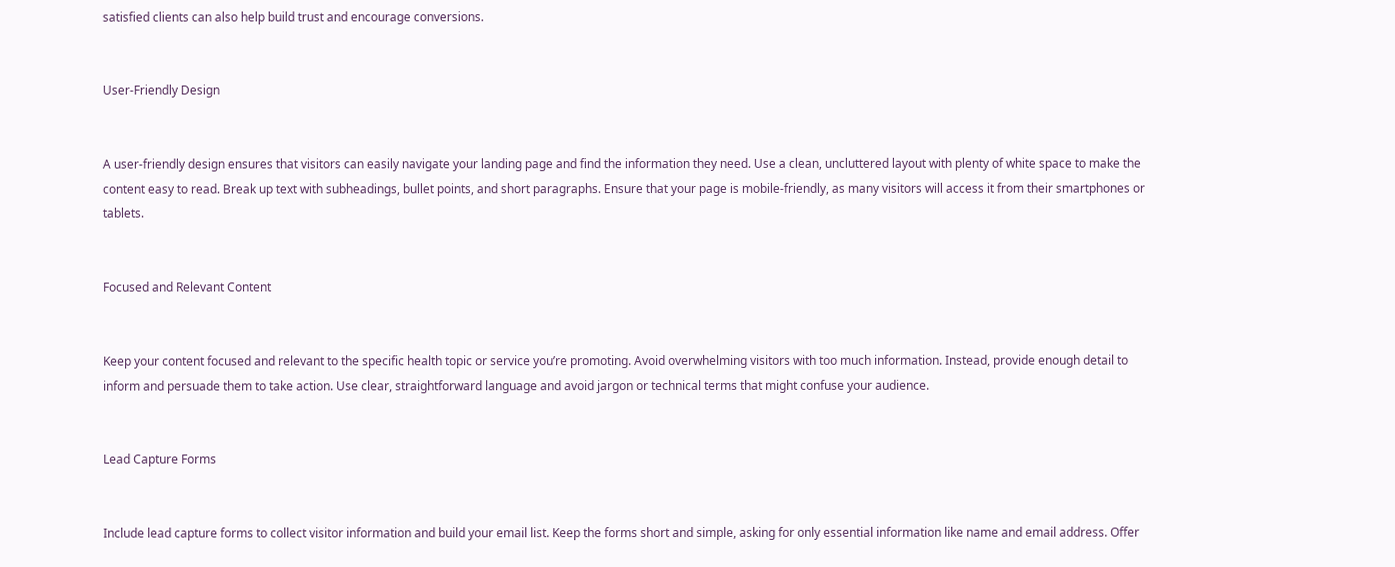satisfied clients can also help build trust and encourage conversions.


User-Friendly Design


A user-friendly design ensures that visitors can easily navigate your landing page and find the information they need. Use a clean, uncluttered layout with plenty of white space to make the content easy to read. Break up text with subheadings, bullet points, and short paragraphs. Ensure that your page is mobile-friendly, as many visitors will access it from their smartphones or tablets.


Focused and Relevant Content


Keep your content focused and relevant to the specific health topic or service you’re promoting. Avoid overwhelming visitors with too much information. Instead, provide enough detail to inform and persuade them to take action. Use clear, straightforward language and avoid jargon or technical terms that might confuse your audience.


Lead Capture Forms


Include lead capture forms to collect visitor information and build your email list. Keep the forms short and simple, asking for only essential information like name and email address. Offer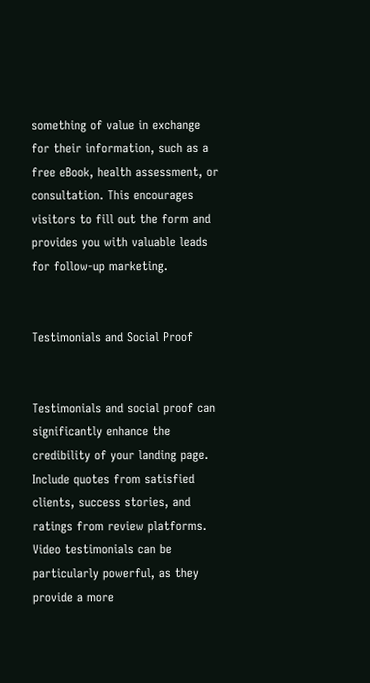something of value in exchange for their information, such as a free eBook, health assessment, or consultation. This encourages visitors to fill out the form and provides you with valuable leads for follow-up marketing.


Testimonials and Social Proof


Testimonials and social proof can significantly enhance the credibility of your landing page. Include quotes from satisfied clients, success stories, and ratings from review platforms. Video testimonials can be particularly powerful, as they provide a more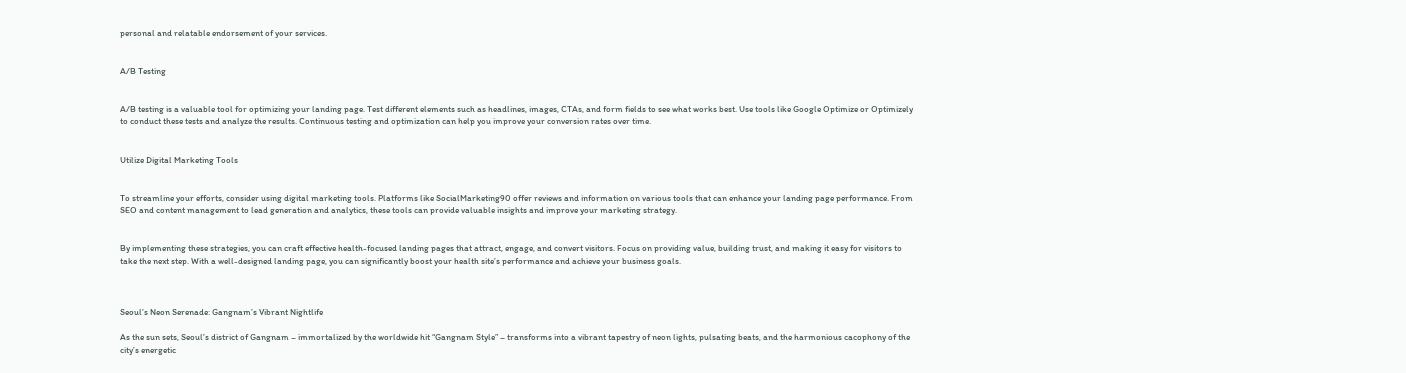personal and relatable endorsement of your services.


A/B Testing


A/B testing is a valuable tool for optimizing your landing page. Test different elements such as headlines, images, CTAs, and form fields to see what works best. Use tools like Google Optimize or Optimizely to conduct these tests and analyze the results. Continuous testing and optimization can help you improve your conversion rates over time.


Utilize Digital Marketing Tools


To streamline your efforts, consider using digital marketing tools. Platforms like SocialMarketing90 offer reviews and information on various tools that can enhance your landing page performance. From SEO and content management to lead generation and analytics, these tools can provide valuable insights and improve your marketing strategy.


By implementing these strategies, you can craft effective health-focused landing pages that attract, engage, and convert visitors. Focus on providing value, building trust, and making it easy for visitors to take the next step. With a well-designed landing page, you can significantly boost your health site’s performance and achieve your business goals.



Seoul’s Neon Serenade: Gangnam’s Vibrant Nightlife

As the sun sets, Seoul’s district of Gangnam – immortalized by the worldwide hit “Gangnam Style” – transforms into a vibrant tapestry of neon lights, pulsating beats, and the harmonious cacophony of the city’s energetic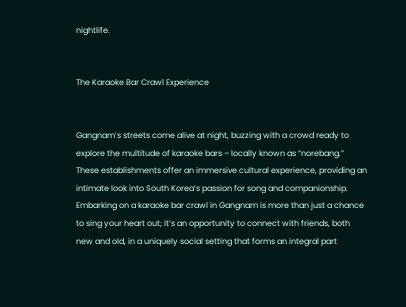nightlife.


The Karaoke Bar Crawl Experience


Gangnam’s streets come alive at night, buzzing with a crowd ready to explore the multitude of karaoke bars – locally known as “norebang.” These establishments offer an immersive cultural experience, providing an intimate look into South Korea’s passion for song and companionship. Embarking on a karaoke bar crawl in Gangnam is more than just a chance to sing your heart out; it’s an opportunity to connect with friends, both new and old, in a uniquely social setting that forms an integral part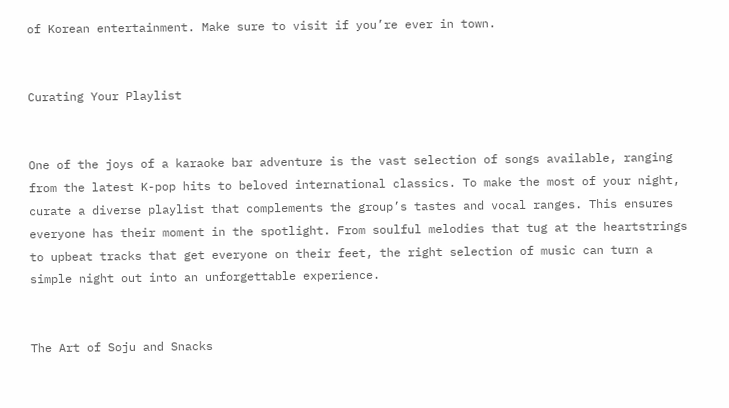of Korean entertainment. Make sure to visit if you’re ever in town.


Curating Your Playlist


One of the joys of a karaoke bar adventure is the vast selection of songs available, ranging from the latest K-pop hits to beloved international classics. To make the most of your night, curate a diverse playlist that complements the group’s tastes and vocal ranges. This ensures everyone has their moment in the spotlight. From soulful melodies that tug at the heartstrings to upbeat tracks that get everyone on their feet, the right selection of music can turn a simple night out into an unforgettable experience.


The Art of Soju and Snacks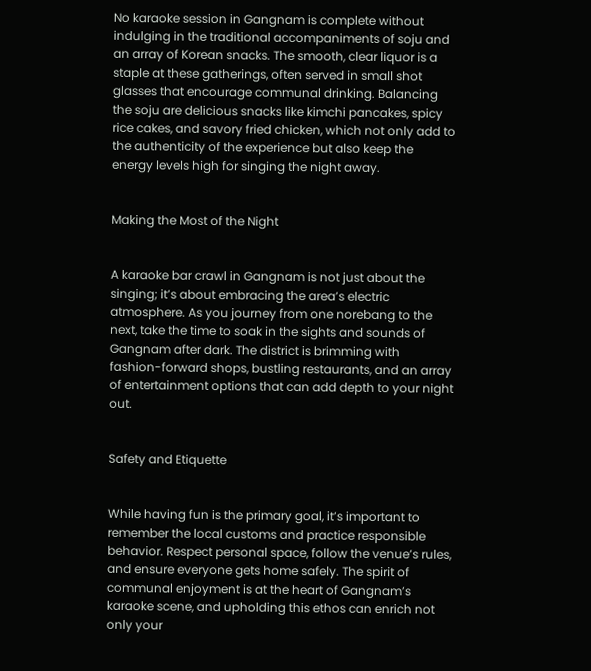No karaoke session in Gangnam is complete without indulging in the traditional accompaniments of soju and an array of Korean snacks. The smooth, clear liquor is a staple at these gatherings, often served in small shot glasses that encourage communal drinking. Balancing the soju are delicious snacks like kimchi pancakes, spicy rice cakes, and savory fried chicken, which not only add to the authenticity of the experience but also keep the energy levels high for singing the night away.


Making the Most of the Night


A karaoke bar crawl in Gangnam is not just about the singing; it’s about embracing the area’s electric atmosphere. As you journey from one norebang to the next, take the time to soak in the sights and sounds of Gangnam after dark. The district is brimming with fashion-forward shops, bustling restaurants, and an array of entertainment options that can add depth to your night out.


Safety and Etiquette


While having fun is the primary goal, it’s important to remember the local customs and practice responsible behavior. Respect personal space, follow the venue’s rules, and ensure everyone gets home safely. The spirit of communal enjoyment is at the heart of Gangnam’s karaoke scene, and upholding this ethos can enrich not only your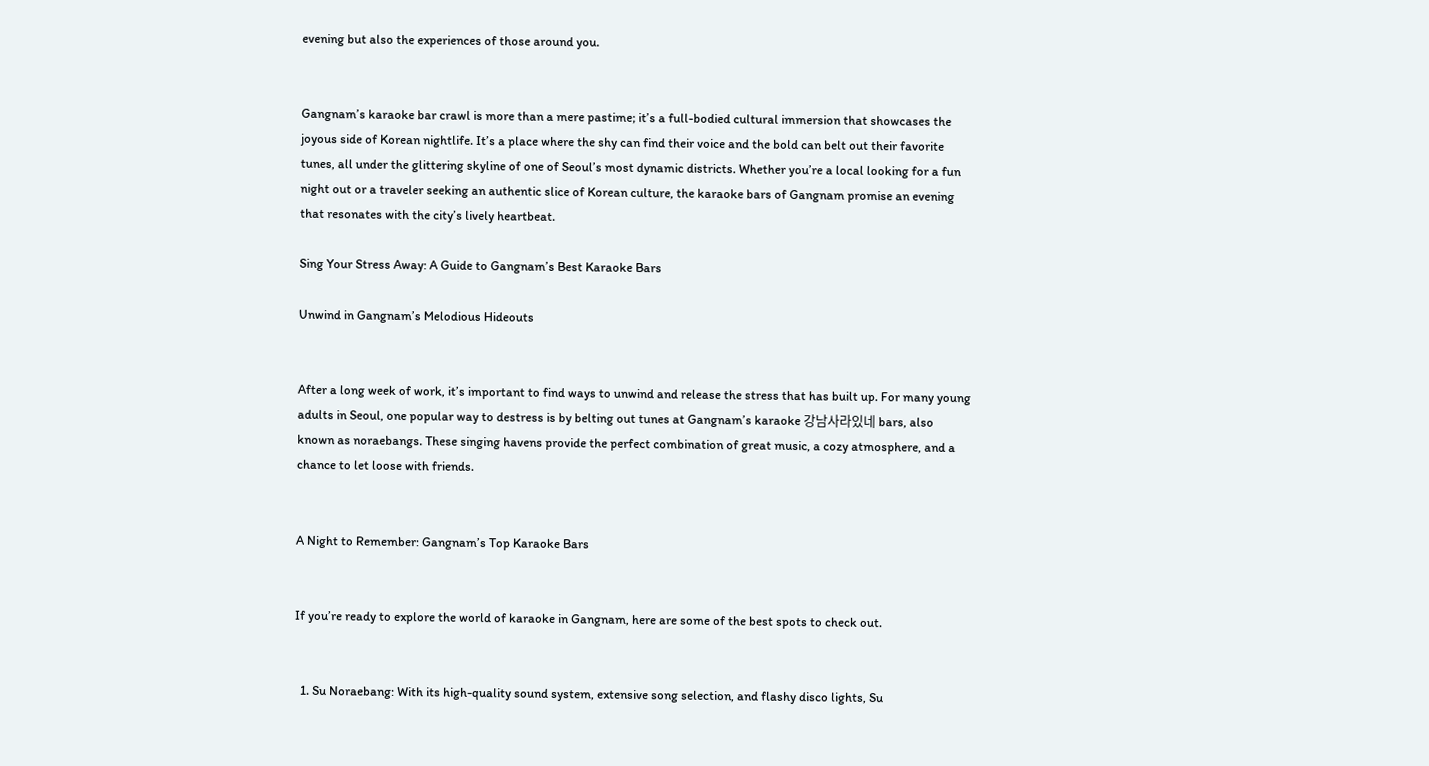evening but also the experiences of those around you.


Gangnam’s karaoke bar crawl is more than a mere pastime; it’s a full-bodied cultural immersion that showcases the joyous side of Korean nightlife. It’s a place where the shy can find their voice and the bold can belt out their favorite tunes, all under the glittering skyline of one of Seoul’s most dynamic districts. Whether you’re a local looking for a fun night out or a traveler seeking an authentic slice of Korean culture, the karaoke bars of Gangnam promise an evening that resonates with the city’s lively heartbeat.

Sing Your Stress Away: A Guide to Gangnam’s Best Karaoke Bars

Unwind in Gangnam’s Melodious Hideouts


After a long week of work, it’s important to find ways to unwind and release the stress that has built up. For many young adults in Seoul, one popular way to destress is by belting out tunes at Gangnam’s karaoke 강남사라있네 bars, also known as noraebangs. These singing havens provide the perfect combination of great music, a cozy atmosphere, and a chance to let loose with friends.


A Night to Remember: Gangnam’s Top Karaoke Bars


If you’re ready to explore the world of karaoke in Gangnam, here are some of the best spots to check out.


  1. Su Noraebang: With its high-quality sound system, extensive song selection, and flashy disco lights, Su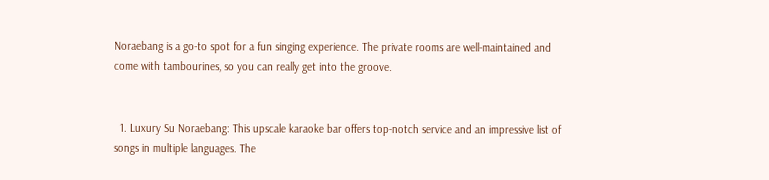Noraebang is a go-to spot for a fun singing experience. The private rooms are well-maintained and come with tambourines, so you can really get into the groove.


  1. Luxury Su Noraebang: This upscale karaoke bar offers top-notch service and an impressive list of songs in multiple languages. The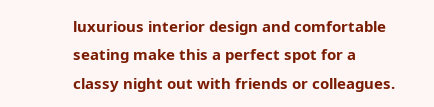luxurious interior design and comfortable seating make this a perfect spot for a classy night out with friends or colleagues.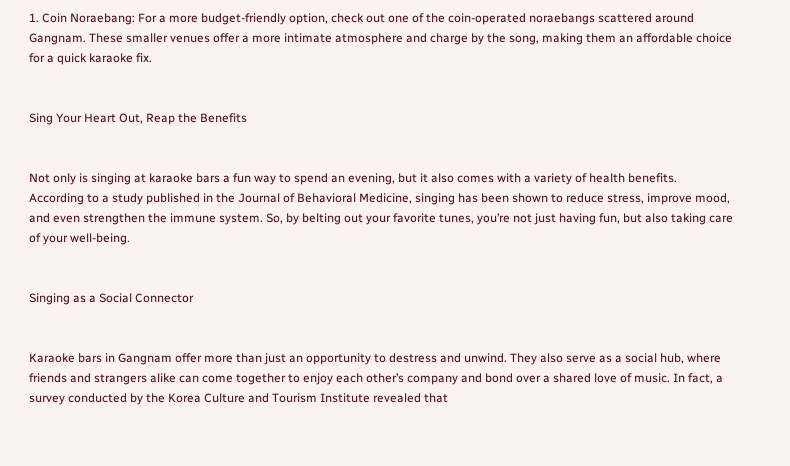1. Coin Noraebang: For a more budget-friendly option, check out one of the coin-operated noraebangs scattered around Gangnam. These smaller venues offer a more intimate atmosphere and charge by the song, making them an affordable choice for a quick karaoke fix.


Sing Your Heart Out, Reap the Benefits


Not only is singing at karaoke bars a fun way to spend an evening, but it also comes with a variety of health benefits. According to a study published in the Journal of Behavioral Medicine, singing has been shown to reduce stress, improve mood, and even strengthen the immune system. So, by belting out your favorite tunes, you’re not just having fun, but also taking care of your well-being.


Singing as a Social Connector


Karaoke bars in Gangnam offer more than just an opportunity to destress and unwind. They also serve as a social hub, where friends and strangers alike can come together to enjoy each other’s company and bond over a shared love of music. In fact, a survey conducted by the Korea Culture and Tourism Institute revealed that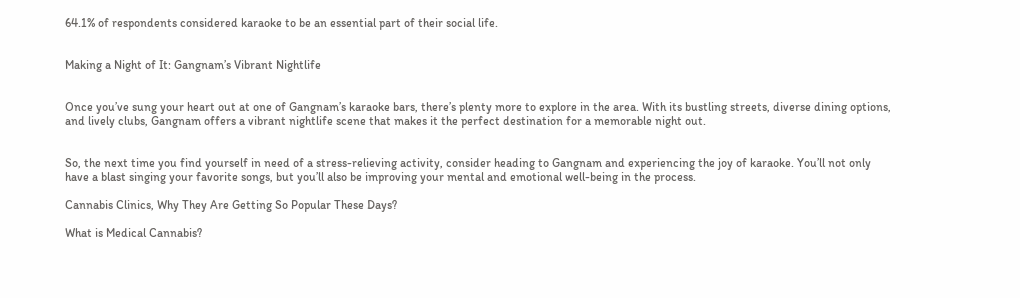64.1% of respondents considered karaoke to be an essential part of their social life.


Making a Night of It: Gangnam’s Vibrant Nightlife


Once you’ve sung your heart out at one of Gangnam’s karaoke bars, there’s plenty more to explore in the area. With its bustling streets, diverse dining options, and lively clubs, Gangnam offers a vibrant nightlife scene that makes it the perfect destination for a memorable night out.


So, the next time you find yourself in need of a stress-relieving activity, consider heading to Gangnam and experiencing the joy of karaoke. You’ll not only have a blast singing your favorite songs, but you’ll also be improving your mental and emotional well-being in the process.

Cannabis Clinics, Why They Are Getting So Popular These Days?

What is Medical Cannabis?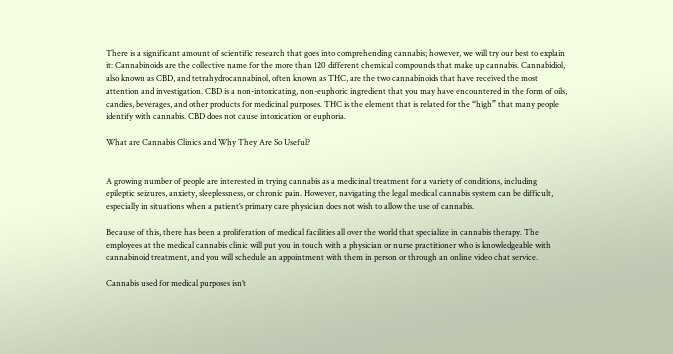There is a significant amount of scientific research that goes into comprehending cannabis; however, we will try our best to explain it: Cannabinoids are the collective name for the more than 120 different chemical compounds that make up cannabis. Cannabidiol, also known as CBD, and tetrahydrocannabinol, often known as THC, are the two cannabinoids that have received the most attention and investigation. CBD is a non-intoxicating, non-euphoric ingredient that you may have encountered in the form of oils, candies, beverages, and other products for medicinal purposes. THC is the element that is related for the “high” that many people identify with cannabis. CBD does not cause intoxication or euphoria.

What are Cannabis Clinics and Why They Are So Useful?


A growing number of people are interested in trying cannabis as a medicinal treatment for a variety of conditions, including epileptic seizures, anxiety, sleeplessness, or chronic pain. However, navigating the legal medical cannabis system can be difficult, especially in situations when a patient’s primary care physician does not wish to allow the use of cannabis.

Because of this, there has been a proliferation of medical facilities all over the world that specialize in cannabis therapy. The employees at the medical cannabis clinic will put you in touch with a physician or nurse practitioner who is knowledgeable with cannabinoid treatment, and you will schedule an appointment with them in person or through an online video chat service.

Cannabis used for medical purposes isn’t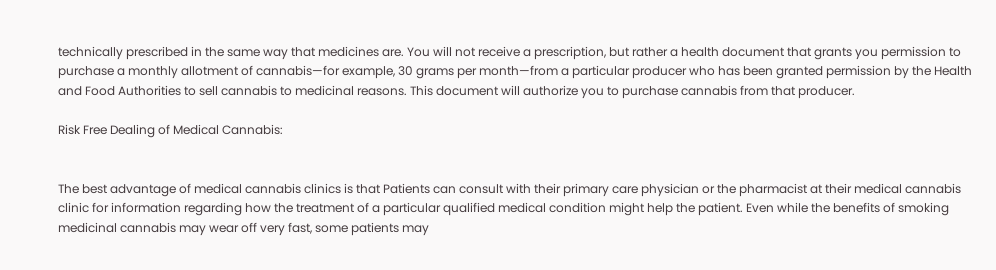technically prescribed in the same way that medicines are. You will not receive a prescription, but rather a health document that grants you permission to purchase a monthly allotment of cannabis—for example, 30 grams per month—from a particular producer who has been granted permission by the Health and Food Authorities to sell cannabis to medicinal reasons. This document will authorize you to purchase cannabis from that producer.

Risk Free Dealing of Medical Cannabis:


The best advantage of medical cannabis clinics is that Patients can consult with their primary care physician or the pharmacist at their medical cannabis clinic for information regarding how the treatment of a particular qualified medical condition might help the patient. Even while the benefits of smoking medicinal cannabis may wear off very fast, some patients may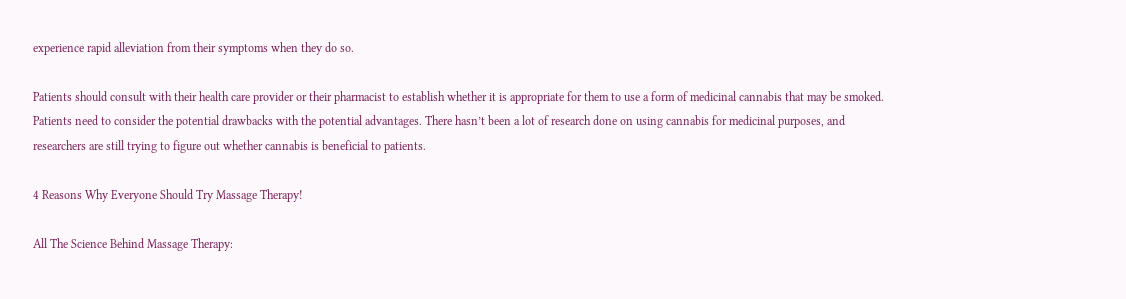experience rapid alleviation from their symptoms when they do so.

Patients should consult with their health care provider or their pharmacist to establish whether it is appropriate for them to use a form of medicinal cannabis that may be smoked. Patients need to consider the potential drawbacks with the potential advantages. There hasn’t been a lot of research done on using cannabis for medicinal purposes, and researchers are still trying to figure out whether cannabis is beneficial to patients.

4 Reasons Why Everyone Should Try Massage Therapy!

All The Science Behind Massage Therapy: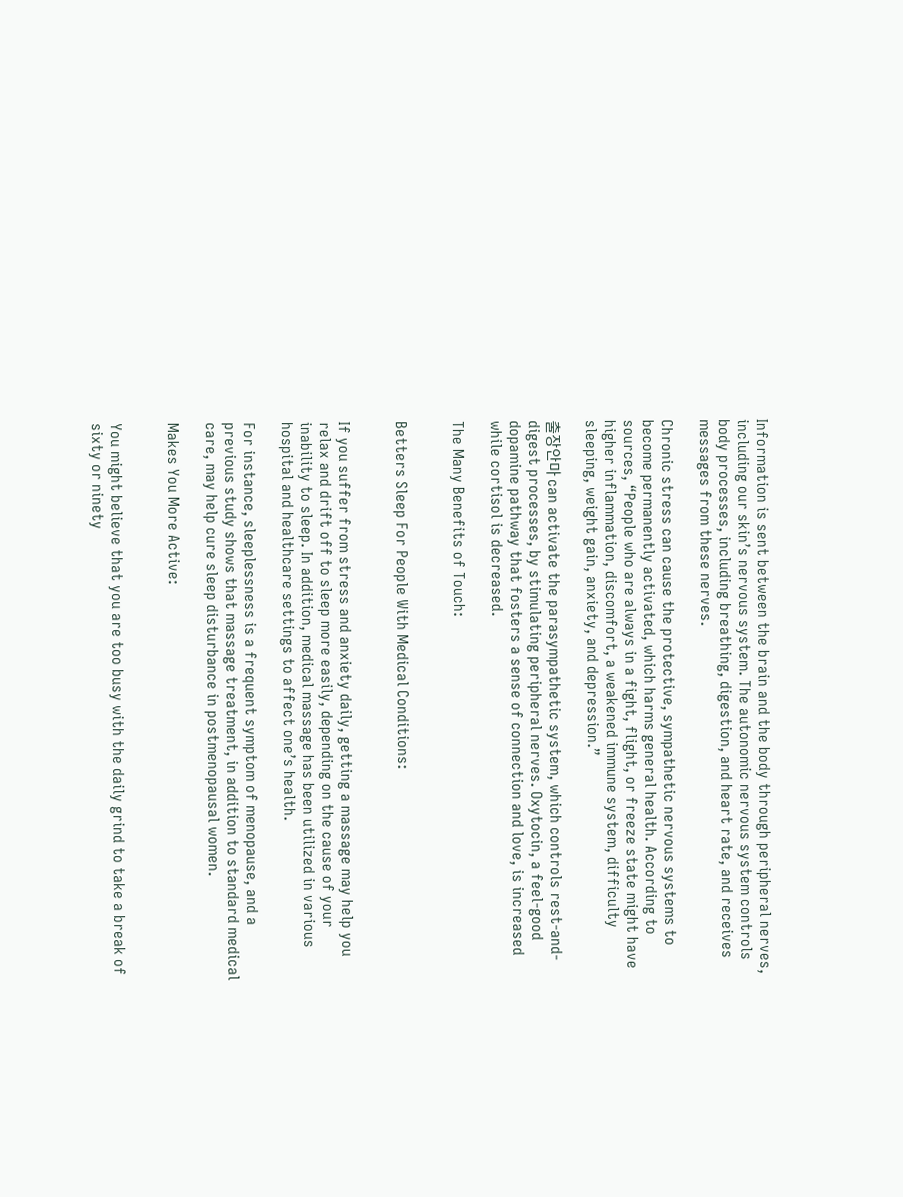Information is sent between the brain and the body through peripheral nerves, including our skin’s nervous system. The autonomic nervous system controls body processes, including breathing, digestion, and heart rate, and receives messages from these nerves.

Chronic stress can cause the protective, sympathetic nervous systems to become permanently activated, which harms general health. According to sources, “People who are always in a fight, flight, or freeze state might have higher inflammation, discomfort, a weakened immune system, difficulty sleeping, weight gain, anxiety, and depression.”

출장안마 can activate the parasympathetic system, which controls rest-and-digest processes, by stimulating peripheral nerves. Oxytocin, a feel-good dopamine pathway that fosters a sense of connection and love, is increased while cortisol is decreased.

The Many Benefits of Touch:


Betters Sleep For People With Medical Conditions:


If you suffer from stress and anxiety daily, getting a massage may help you relax and drift off to sleep more easily, depending on the cause of your inability to sleep. In addition, medical massage has been utilized in various hospital and healthcare settings to affect one’s health.

For instance, sleeplessness is a frequent symptom of menopause, and a previous study shows that massage treatment, in addition to standard medical care, may help cure sleep disturbance in postmenopausal women.

Makes You More Active:


You might believe that you are too busy with the daily grind to take a break of sixty or ninety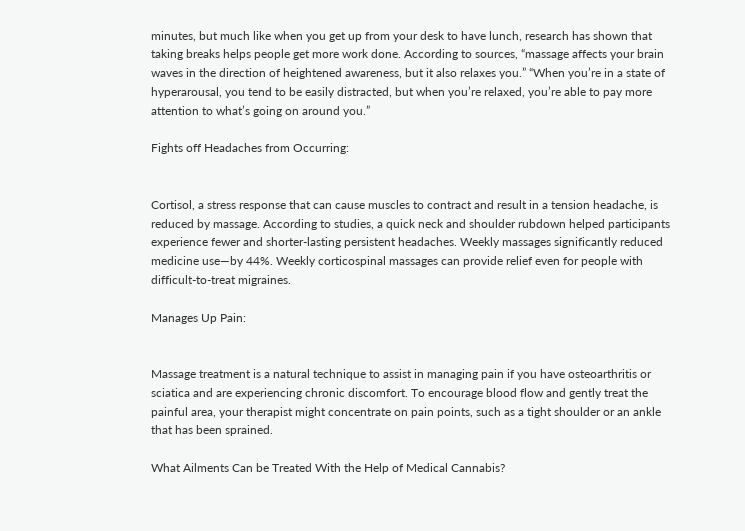minutes, but much like when you get up from your desk to have lunch, research has shown that taking breaks helps people get more work done. According to sources, “massage affects your brain waves in the direction of heightened awareness, but it also relaxes you.” “When you’re in a state of hyperarousal, you tend to be easily distracted, but when you’re relaxed, you’re able to pay more attention to what’s going on around you.”

Fights off Headaches from Occurring:


Cortisol, a stress response that can cause muscles to contract and result in a tension headache, is reduced by massage. According to studies, a quick neck and shoulder rubdown helped participants experience fewer and shorter-lasting persistent headaches. Weekly massages significantly reduced medicine use—by 44%. Weekly corticospinal massages can provide relief even for people with difficult-to-treat migraines.

Manages Up Pain:


Massage treatment is a natural technique to assist in managing pain if you have osteoarthritis or sciatica and are experiencing chronic discomfort. To encourage blood flow and gently treat the painful area, your therapist might concentrate on pain points, such as a tight shoulder or an ankle that has been sprained.

What Ailments Can be Treated With the Help of Medical Cannabis?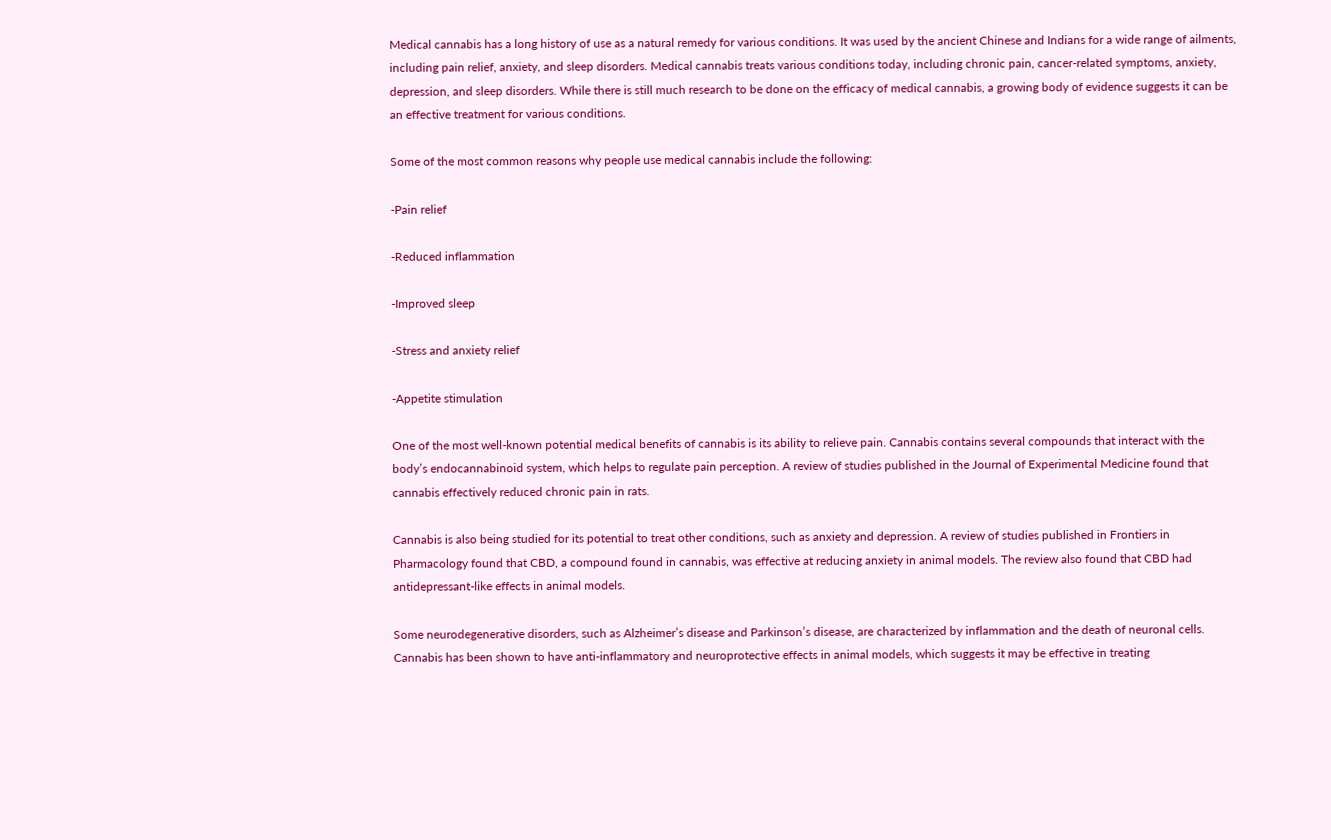Medical cannabis has a long history of use as a natural remedy for various conditions. It was used by the ancient Chinese and Indians for a wide range of ailments, including pain relief, anxiety, and sleep disorders. Medical cannabis treats various conditions today, including chronic pain, cancer-related symptoms, anxiety, depression, and sleep disorders. While there is still much research to be done on the efficacy of medical cannabis, a growing body of evidence suggests it can be an effective treatment for various conditions.

Some of the most common reasons why people use medical cannabis include the following:

-Pain relief

-Reduced inflammation

-Improved sleep

-Stress and anxiety relief

-Appetite stimulation

One of the most well-known potential medical benefits of cannabis is its ability to relieve pain. Cannabis contains several compounds that interact with the body’s endocannabinoid system, which helps to regulate pain perception. A review of studies published in the Journal of Experimental Medicine found that cannabis effectively reduced chronic pain in rats.

Cannabis is also being studied for its potential to treat other conditions, such as anxiety and depression. A review of studies published in Frontiers in Pharmacology found that CBD, a compound found in cannabis, was effective at reducing anxiety in animal models. The review also found that CBD had antidepressant-like effects in animal models.

Some neurodegenerative disorders, such as Alzheimer’s disease and Parkinson’s disease, are characterized by inflammation and the death of neuronal cells. Cannabis has been shown to have anti-inflammatory and neuroprotective effects in animal models, which suggests it may be effective in treating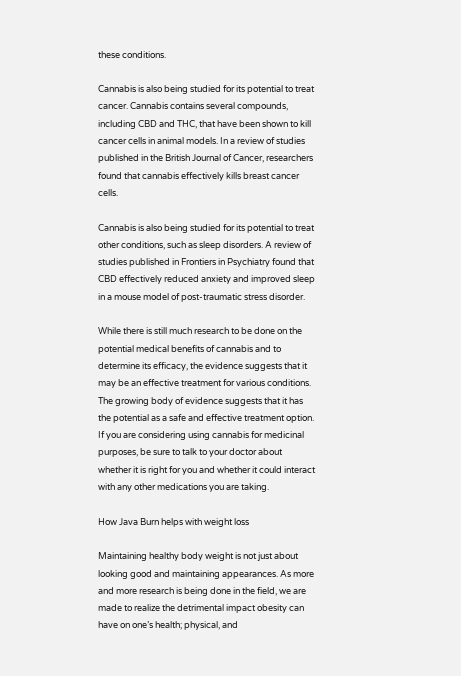these conditions.

Cannabis is also being studied for its potential to treat cancer. Cannabis contains several compounds, including CBD and THC, that have been shown to kill cancer cells in animal models. In a review of studies published in the British Journal of Cancer, researchers found that cannabis effectively kills breast cancer cells.

Cannabis is also being studied for its potential to treat other conditions, such as sleep disorders. A review of studies published in Frontiers in Psychiatry found that CBD effectively reduced anxiety and improved sleep in a mouse model of post-traumatic stress disorder.

While there is still much research to be done on the potential medical benefits of cannabis and to determine its efficacy, the evidence suggests that it may be an effective treatment for various conditions. The growing body of evidence suggests that it has the potential as a safe and effective treatment option. If you are considering using cannabis for medicinal purposes, be sure to talk to your doctor about whether it is right for you and whether it could interact with any other medications you are taking.

How Java Burn helps with weight loss

Maintaining healthy body weight is not just about looking good and maintaining appearances. As more and more research is being done in the field, we are made to realize the detrimental impact obesity can have on one’s health; physical, and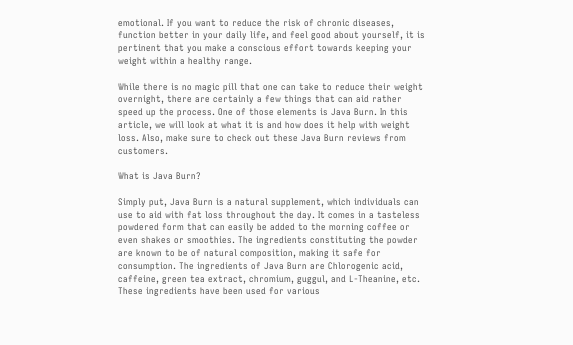emotional. If you want to reduce the risk of chronic diseases, function better in your daily life, and feel good about yourself, it is pertinent that you make a conscious effort towards keeping your weight within a healthy range.

While there is no magic pill that one can take to reduce their weight overnight, there are certainly a few things that can aid rather speed up the process. One of those elements is Java Burn. In this article, we will look at what it is and how does it help with weight loss. Also, make sure to check out these Java Burn reviews from customers.

What is Java Burn?

Simply put, Java Burn is a natural supplement, which individuals can use to aid with fat loss throughout the day. It comes in a tasteless powdered form that can easily be added to the morning coffee or even shakes or smoothies. The ingredients constituting the powder are known to be of natural composition, making it safe for consumption. The ingredients of Java Burn are Chlorogenic acid, caffeine, green tea extract, chromium, guggul, and L-Theanine, etc. These ingredients have been used for various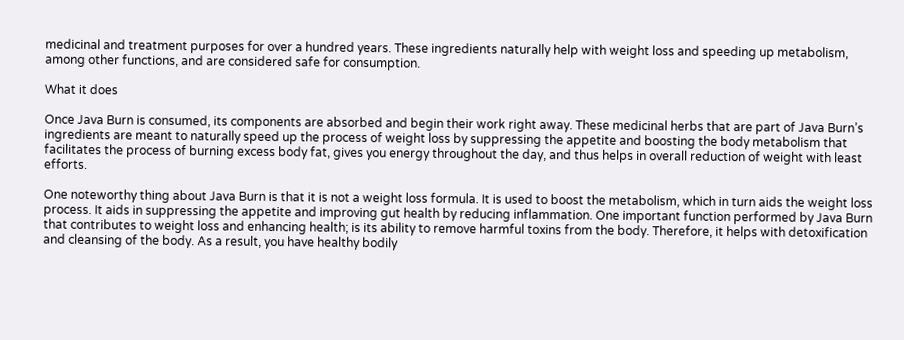medicinal and treatment purposes for over a hundred years. These ingredients naturally help with weight loss and speeding up metabolism, among other functions, and are considered safe for consumption.

What it does

Once Java Burn is consumed, its components are absorbed and begin their work right away. These medicinal herbs that are part of Java Burn’s ingredients are meant to naturally speed up the process of weight loss by suppressing the appetite and boosting the body metabolism that facilitates the process of burning excess body fat, gives you energy throughout the day, and thus helps in overall reduction of weight with least efforts.

One noteworthy thing about Java Burn is that it is not a weight loss formula. It is used to boost the metabolism, which in turn aids the weight loss process. It aids in suppressing the appetite and improving gut health by reducing inflammation. One important function performed by Java Burn that contributes to weight loss and enhancing health; is its ability to remove harmful toxins from the body. Therefore, it helps with detoxification and cleansing of the body. As a result, you have healthy bodily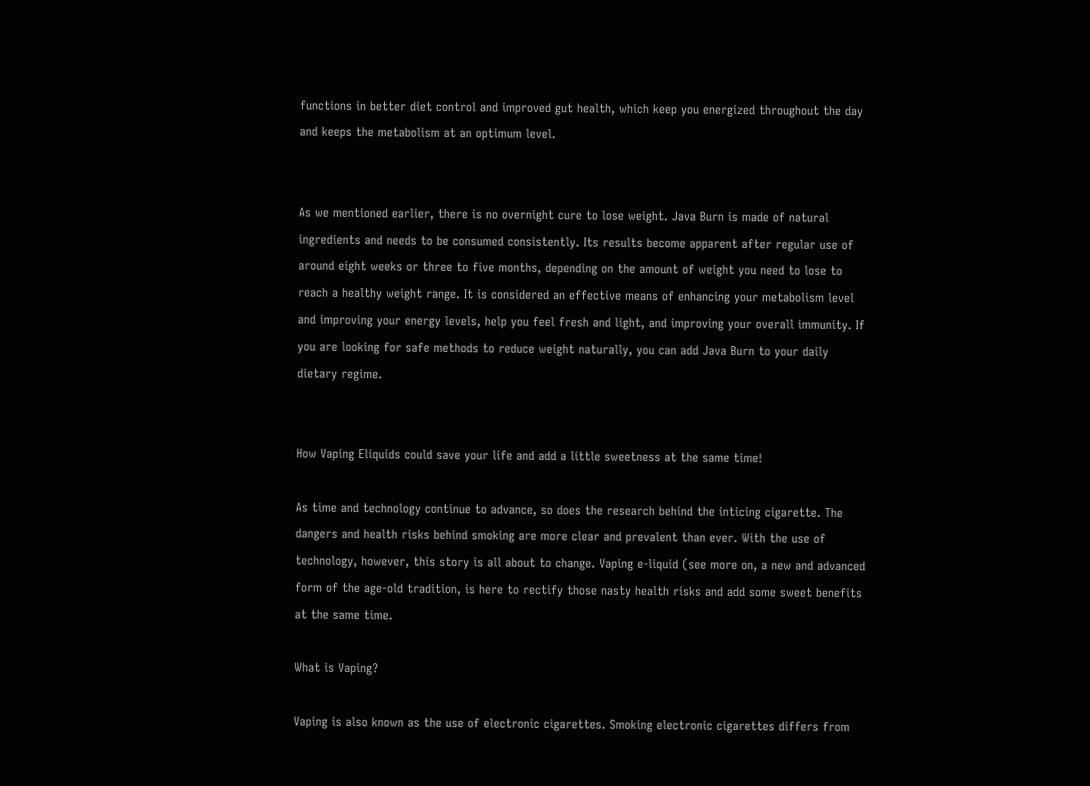functions in better diet control and improved gut health, which keep you energized throughout the day and keeps the metabolism at an optimum level.


As we mentioned earlier, there is no overnight cure to lose weight. Java Burn is made of natural ingredients and needs to be consumed consistently. Its results become apparent after regular use of around eight weeks or three to five months, depending on the amount of weight you need to lose to reach a healthy weight range. It is considered an effective means of enhancing your metabolism level and improving your energy levels, help you feel fresh and light, and improving your overall immunity. If you are looking for safe methods to reduce weight naturally, you can add Java Burn to your daily dietary regime.


How Vaping Eliquids could save your life and add a little sweetness at the same time!

As time and technology continue to advance, so does the research behind the inticing cigarette. The dangers and health risks behind smoking are more clear and prevalent than ever. With the use of technology, however, this story is all about to change. Vaping e-liquid (see more on, a new and advanced form of the age-old tradition, is here to rectify those nasty health risks and add some sweet benefits at the same time.

What is Vaping?

Vaping is also known as the use of electronic cigarettes. Smoking electronic cigarettes differs from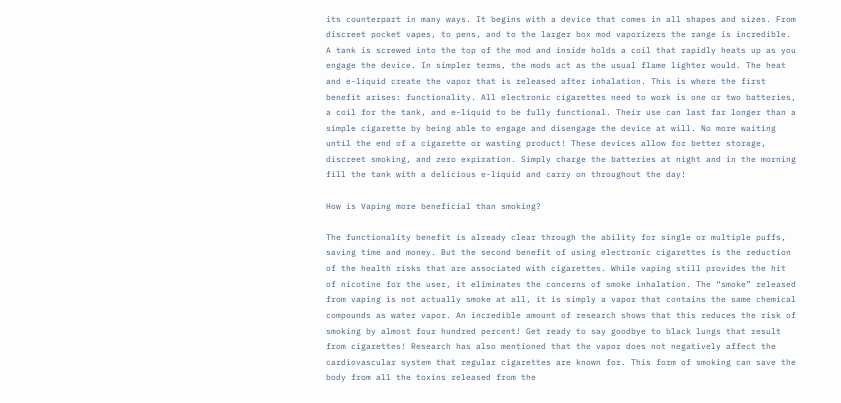its counterpart in many ways. It begins with a device that comes in all shapes and sizes. From discreet pocket vapes, to pens, and to the larger box mod vaporizers the range is incredible. A tank is screwed into the top of the mod and inside holds a coil that rapidly heats up as you engage the device. In simpler terms, the mods act as the usual flame lighter would. The heat and e-liquid create the vapor that is released after inhalation. This is where the first benefit arises: functionality. All electronic cigarettes need to work is one or two batteries, a coil for the tank, and e-liquid to be fully functional. Their use can last far longer than a simple cigarette by being able to engage and disengage the device at will. No more waiting until the end of a cigarette or wasting product! These devices allow for better storage, discreet smoking, and zero expiration. Simply charge the batteries at night and in the morning fill the tank with a delicious e-liquid and carry on throughout the day!

How is Vaping more beneficial than smoking?

The functionality benefit is already clear through the ability for single or multiple puffs, saving time and money. But the second benefit of using electronic cigarettes is the reduction of the health risks that are associated with cigarettes. While vaping still provides the hit of nicotine for the user, it eliminates the concerns of smoke inhalation. The “smoke” released from vaping is not actually smoke at all, it is simply a vapor that contains the same chemical compounds as water vapor. An incredible amount of research shows that this reduces the risk of smoking by almost four hundred percent! Get ready to say goodbye to black lungs that result from cigarettes! Research has also mentioned that the vapor does not negatively affect the cardiovascular system that regular cigarettes are known for. This form of smoking can save the body from all the toxins released from the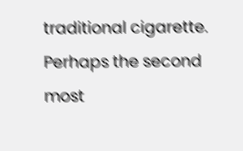traditional cigarette. Perhaps the second most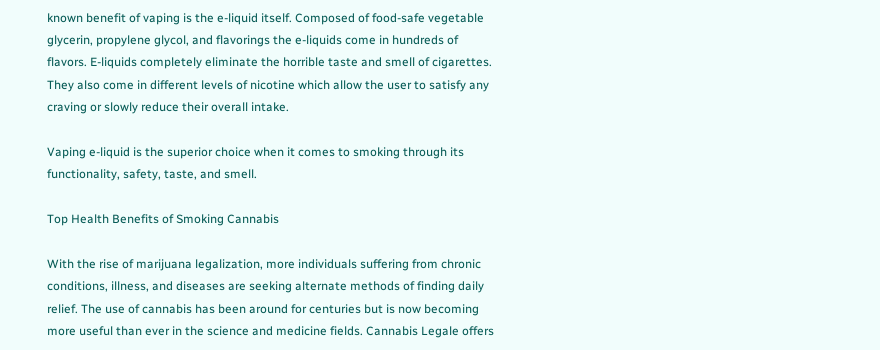known benefit of vaping is the e-liquid itself. Composed of food-safe vegetable glycerin, propylene glycol, and flavorings the e-liquids come in hundreds of flavors. E-liquids completely eliminate the horrible taste and smell of cigarettes. They also come in different levels of nicotine which allow the user to satisfy any craving or slowly reduce their overall intake.

Vaping e-liquid is the superior choice when it comes to smoking through its functionality, safety, taste, and smell.

Top Health Benefits of Smoking Cannabis

With the rise of marijuana legalization, more individuals suffering from chronic conditions, illness, and diseases are seeking alternate methods of finding daily relief. The use of cannabis has been around for centuries but is now becoming more useful than ever in the science and medicine fields. Cannabis Legale offers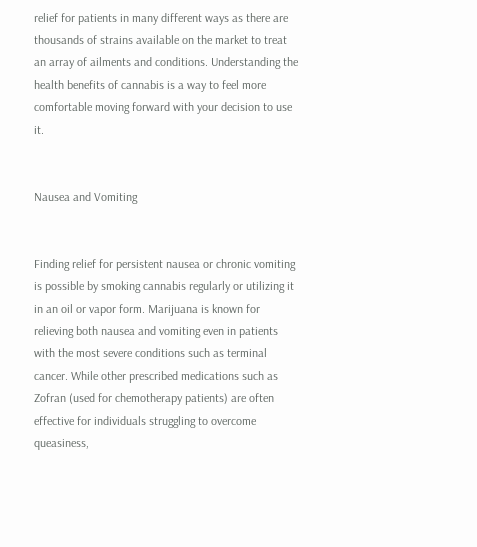relief for patients in many different ways as there are thousands of strains available on the market to treat an array of ailments and conditions. Understanding the health benefits of cannabis is a way to feel more comfortable moving forward with your decision to use it.


Nausea and Vomiting


Finding relief for persistent nausea or chronic vomiting is possible by smoking cannabis regularly or utilizing it in an oil or vapor form. Marijuana is known for relieving both nausea and vomiting even in patients with the most severe conditions such as terminal cancer. While other prescribed medications such as Zofran (used for chemotherapy patients) are often effective for individuals struggling to overcome queasiness,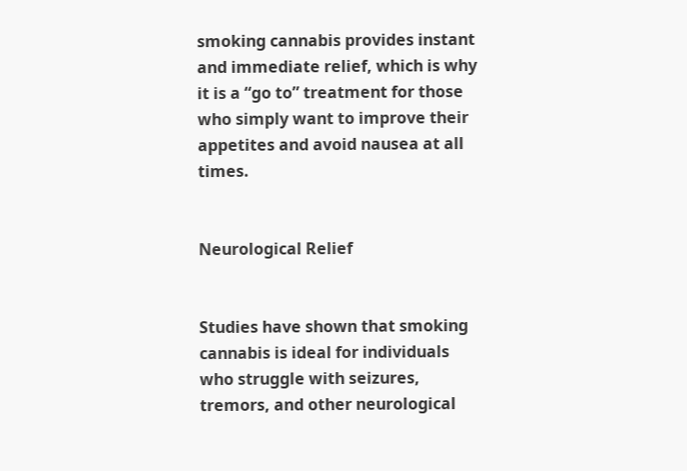smoking cannabis provides instant and immediate relief, which is why it is a “go to” treatment for those who simply want to improve their appetites and avoid nausea at all times.


Neurological Relief


Studies have shown that smoking cannabis is ideal for individuals who struggle with seizures, tremors, and other neurological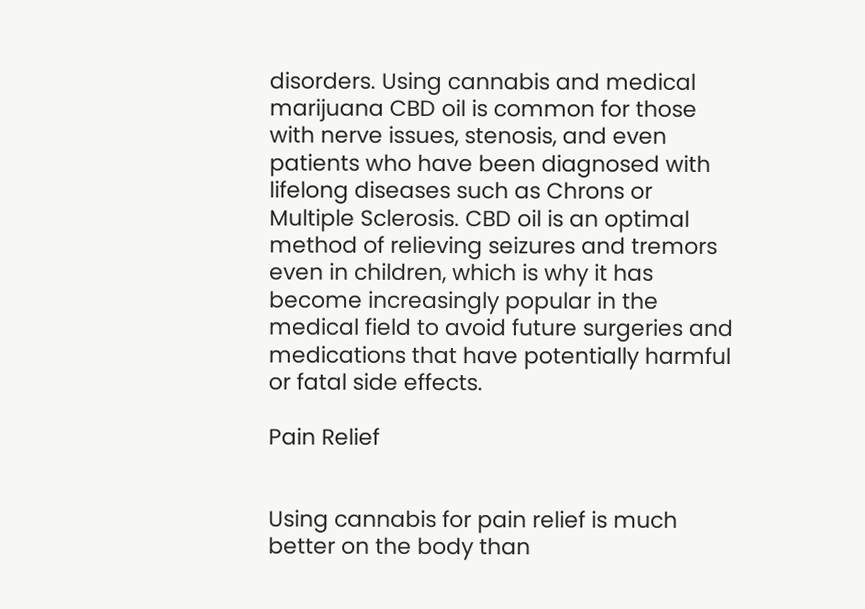disorders. Using cannabis and medical marijuana CBD oil is common for those with nerve issues, stenosis, and even patients who have been diagnosed with lifelong diseases such as Chrons or Multiple Sclerosis. CBD oil is an optimal method of relieving seizures and tremors even in children, which is why it has become increasingly popular in the medical field to avoid future surgeries and medications that have potentially harmful or fatal side effects.

Pain Relief


Using cannabis for pain relief is much better on the body than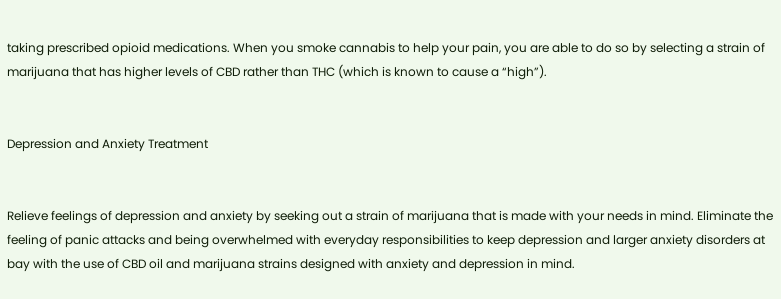taking prescribed opioid medications. When you smoke cannabis to help your pain, you are able to do so by selecting a strain of marijuana that has higher levels of CBD rather than THC (which is known to cause a “high”).


Depression and Anxiety Treatment


Relieve feelings of depression and anxiety by seeking out a strain of marijuana that is made with your needs in mind. Eliminate the feeling of panic attacks and being overwhelmed with everyday responsibilities to keep depression and larger anxiety disorders at bay with the use of CBD oil and marijuana strains designed with anxiety and depression in mind.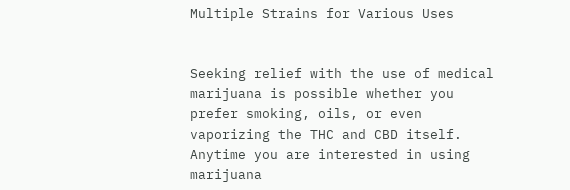Multiple Strains for Various Uses


Seeking relief with the use of medical marijuana is possible whether you prefer smoking, oils, or even vaporizing the THC and CBD itself. Anytime you are interested in using marijuana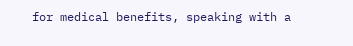for medical benefits, speaking with a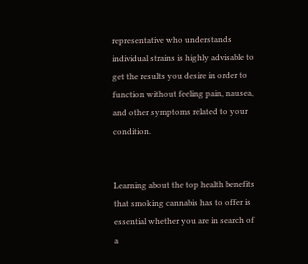representative who understands individual strains is highly advisable to get the results you desire in order to function without feeling pain, nausea, and other symptoms related to your condition.


Learning about the top health benefits that smoking cannabis has to offer is essential whether you are in search of a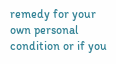remedy for your own personal condition or if you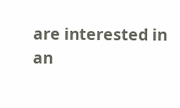are interested in an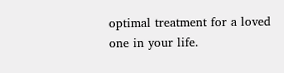optimal treatment for a loved one in your life.